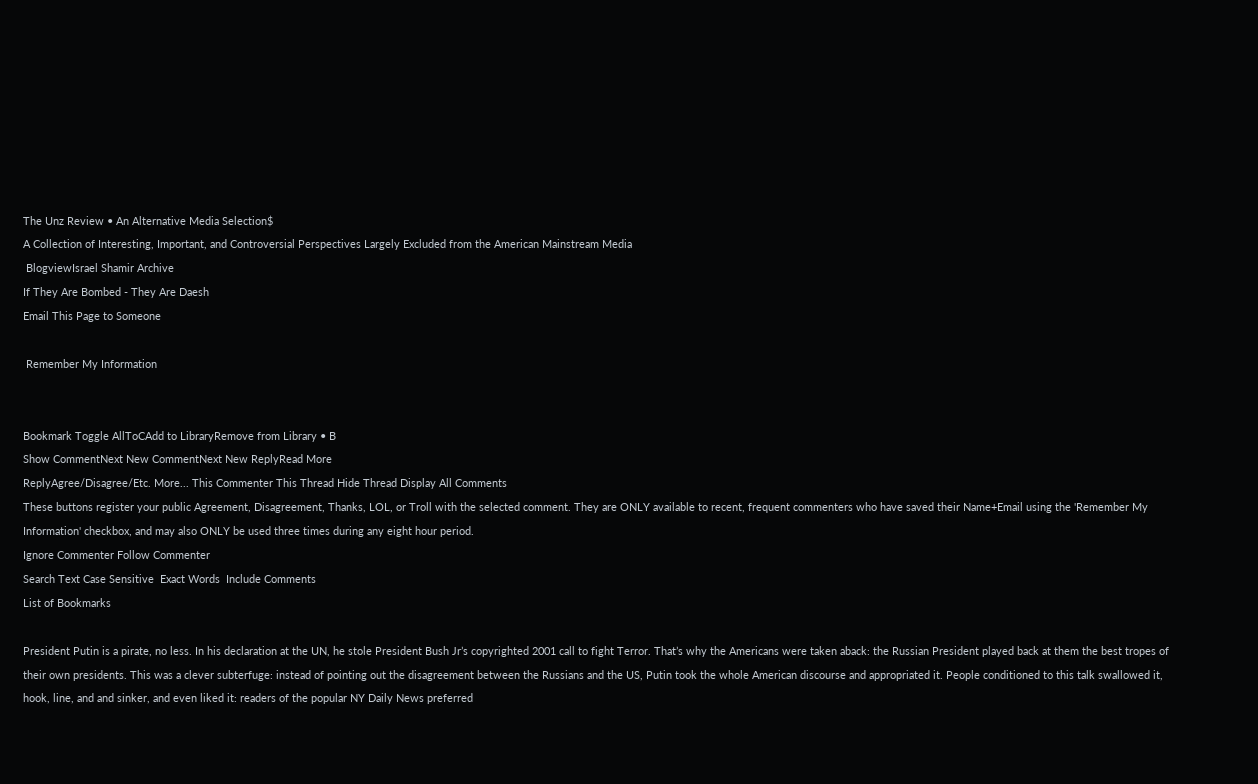The Unz Review • An Alternative Media Selection$
A Collection of Interesting, Important, and Controversial Perspectives Largely Excluded from the American Mainstream Media
 BlogviewIsrael Shamir Archive
If They Are Bombed - They Are Daesh
Email This Page to Someone

 Remember My Information


Bookmark Toggle AllToCAdd to LibraryRemove from Library • B
Show CommentNext New CommentNext New ReplyRead More
ReplyAgree/Disagree/Etc. More... This Commenter This Thread Hide Thread Display All Comments
These buttons register your public Agreement, Disagreement, Thanks, LOL, or Troll with the selected comment. They are ONLY available to recent, frequent commenters who have saved their Name+Email using the 'Remember My Information' checkbox, and may also ONLY be used three times during any eight hour period.
Ignore Commenter Follow Commenter
Search Text Case Sensitive  Exact Words  Include Comments
List of Bookmarks

President Putin is a pirate, no less. In his declaration at the UN, he stole President Bush Jr’s copyrighted 2001 call to fight Terror. That’s why the Americans were taken aback: the Russian President played back at them the best tropes of their own presidents. This was a clever subterfuge: instead of pointing out the disagreement between the Russians and the US, Putin took the whole American discourse and appropriated it. People conditioned to this talk swallowed it, hook, line, and and sinker, and even liked it: readers of the popular NY Daily News preferred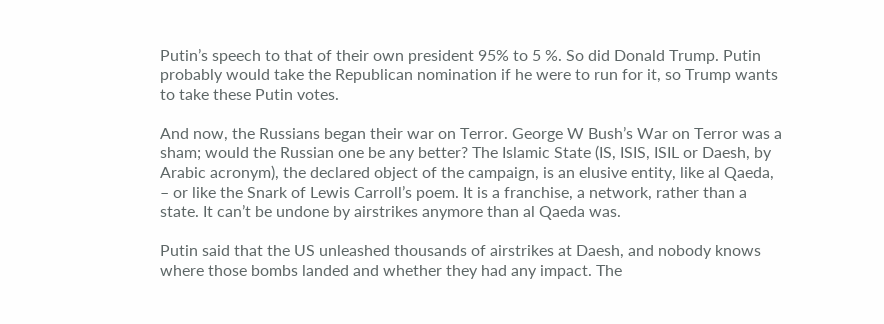Putin’s speech to that of their own president 95% to 5 %. So did Donald Trump. Putin probably would take the Republican nomination if he were to run for it, so Trump wants to take these Putin votes.

And now, the Russians began their war on Terror. George W Bush’s War on Terror was a sham; would the Russian one be any better? The Islamic State (IS, ISIS, ISIL or Daesh, by Arabic acronym), the declared object of the campaign, is an elusive entity, like al Qaeda, – or like the Snark of Lewis Carroll’s poem. It is a franchise, a network, rather than a state. It can’t be undone by airstrikes anymore than al Qaeda was.

Putin said that the US unleashed thousands of airstrikes at Daesh, and nobody knows where those bombs landed and whether they had any impact. The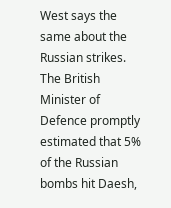West says the same about the Russian strikes. The British Minister of Defence promptly estimated that 5% of the Russian bombs hit Daesh,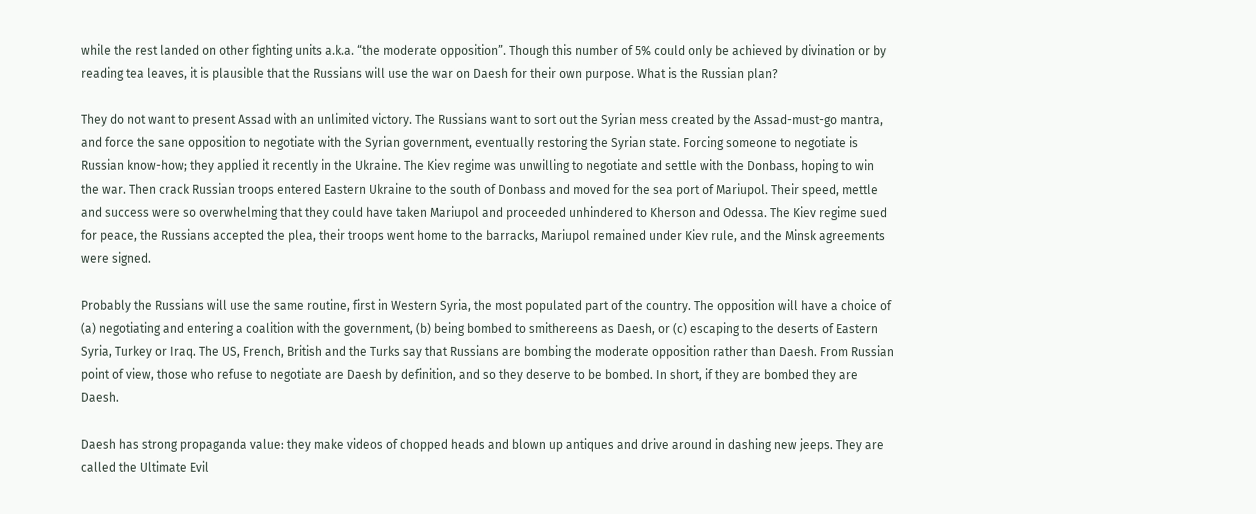while the rest landed on other fighting units a.k.a. “the moderate opposition”. Though this number of 5% could only be achieved by divination or by reading tea leaves, it is plausible that the Russians will use the war on Daesh for their own purpose. What is the Russian plan?

They do not want to present Assad with an unlimited victory. The Russians want to sort out the Syrian mess created by the Assad-must-go mantra, and force the sane opposition to negotiate with the Syrian government, eventually restoring the Syrian state. Forcing someone to negotiate is Russian know-how; they applied it recently in the Ukraine. The Kiev regime was unwilling to negotiate and settle with the Donbass, hoping to win the war. Then crack Russian troops entered Eastern Ukraine to the south of Donbass and moved for the sea port of Mariupol. Their speed, mettle and success were so overwhelming that they could have taken Mariupol and proceeded unhindered to Kherson and Odessa. The Kiev regime sued for peace, the Russians accepted the plea, their troops went home to the barracks, Mariupol remained under Kiev rule, and the Minsk agreements were signed.

Probably the Russians will use the same routine, first in Western Syria, the most populated part of the country. The opposition will have a choice of (a) negotiating and entering a coalition with the government, (b) being bombed to smithereens as Daesh, or (c) escaping to the deserts of Eastern Syria, Turkey or Iraq. The US, French, British and the Turks say that Russians are bombing the moderate opposition rather than Daesh. From Russian point of view, those who refuse to negotiate are Daesh by definition, and so they deserve to be bombed. In short, if they are bombed they are Daesh.

Daesh has strong propaganda value: they make videos of chopped heads and blown up antiques and drive around in dashing new jeeps. They are called the Ultimate Evil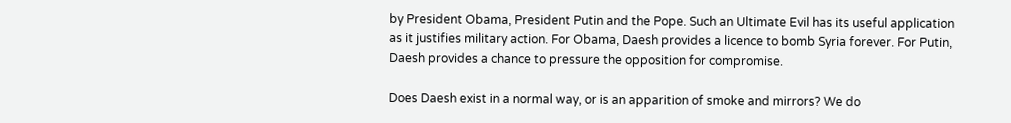by President Obama, President Putin and the Pope. Such an Ultimate Evil has its useful application as it justifies military action. For Obama, Daesh provides a licence to bomb Syria forever. For Putin, Daesh provides a chance to pressure the opposition for compromise.

Does Daesh exist in a normal way, or is an apparition of smoke and mirrors? We do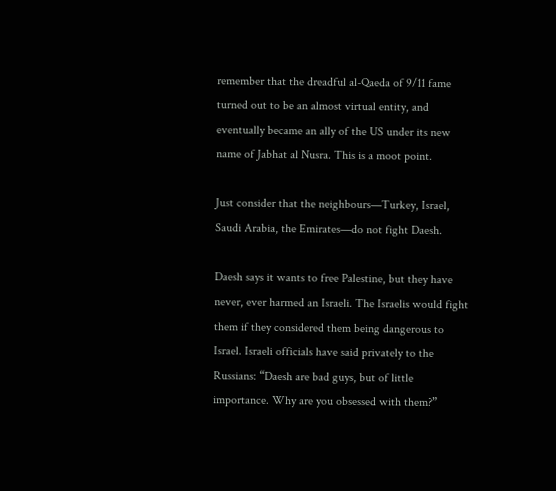remember that the dreadful al-Qaeda of 9/11 fame turned out to be an almost virtual entity, and eventually became an ally of the US under its new name of Jabhat al Nusra. This is a moot point.

Just consider that the neighbours—Turkey, Israel, Saudi Arabia, the Emirates—do not fight Daesh.

Daesh says it wants to free Palestine, but they have never, ever harmed an Israeli. The Israelis would fight them if they considered them being dangerous to Israel. Israeli officials have said privately to the Russians: “Daesh are bad guys, but of little importance. Why are you obsessed with them?”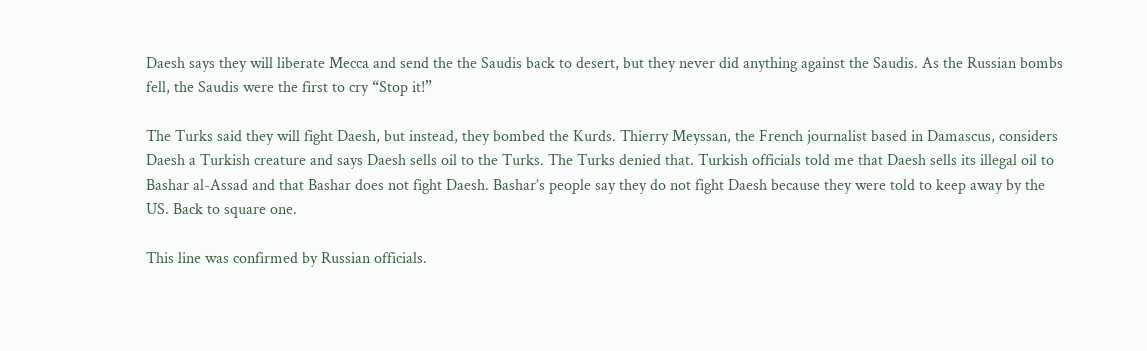Daesh says they will liberate Mecca and send the the Saudis back to desert, but they never did anything against the Saudis. As the Russian bombs fell, the Saudis were the first to cry “Stop it!”

The Turks said they will fight Daesh, but instead, they bombed the Kurds. Thierry Meyssan, the French journalist based in Damascus, considers Daesh a Turkish creature and says Daesh sells oil to the Turks. The Turks denied that. Turkish officials told me that Daesh sells its illegal oil to Bashar al-Assad and that Bashar does not fight Daesh. Bashar’s people say they do not fight Daesh because they were told to keep away by the US. Back to square one.

This line was confirmed by Russian officials.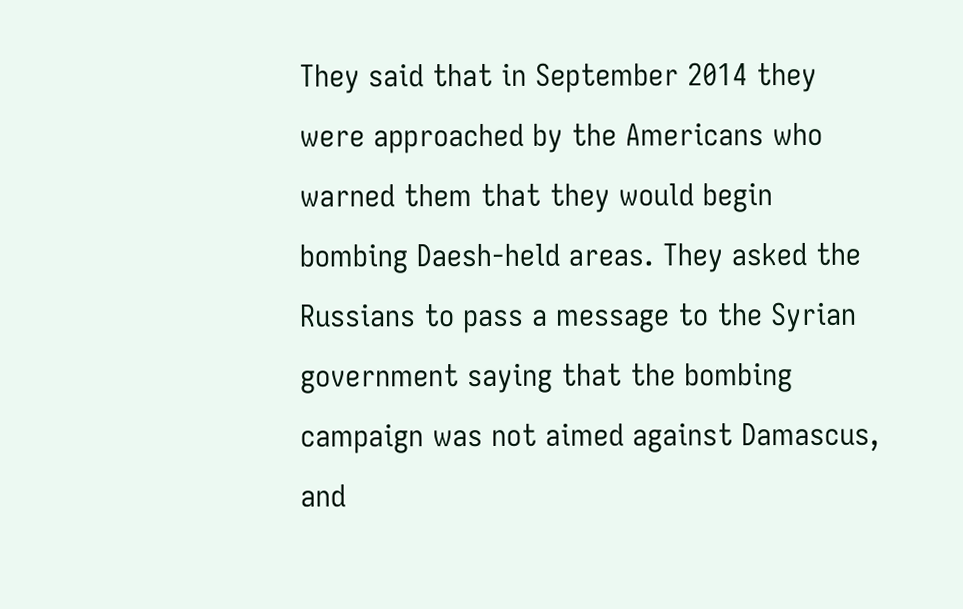They said that in September 2014 they were approached by the Americans who warned them that they would begin bombing Daesh-held areas. They asked the Russians to pass a message to the Syrian government saying that the bombing campaign was not aimed against Damascus, and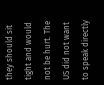they should sit tight and would not be hurt. The US did not want to speak directly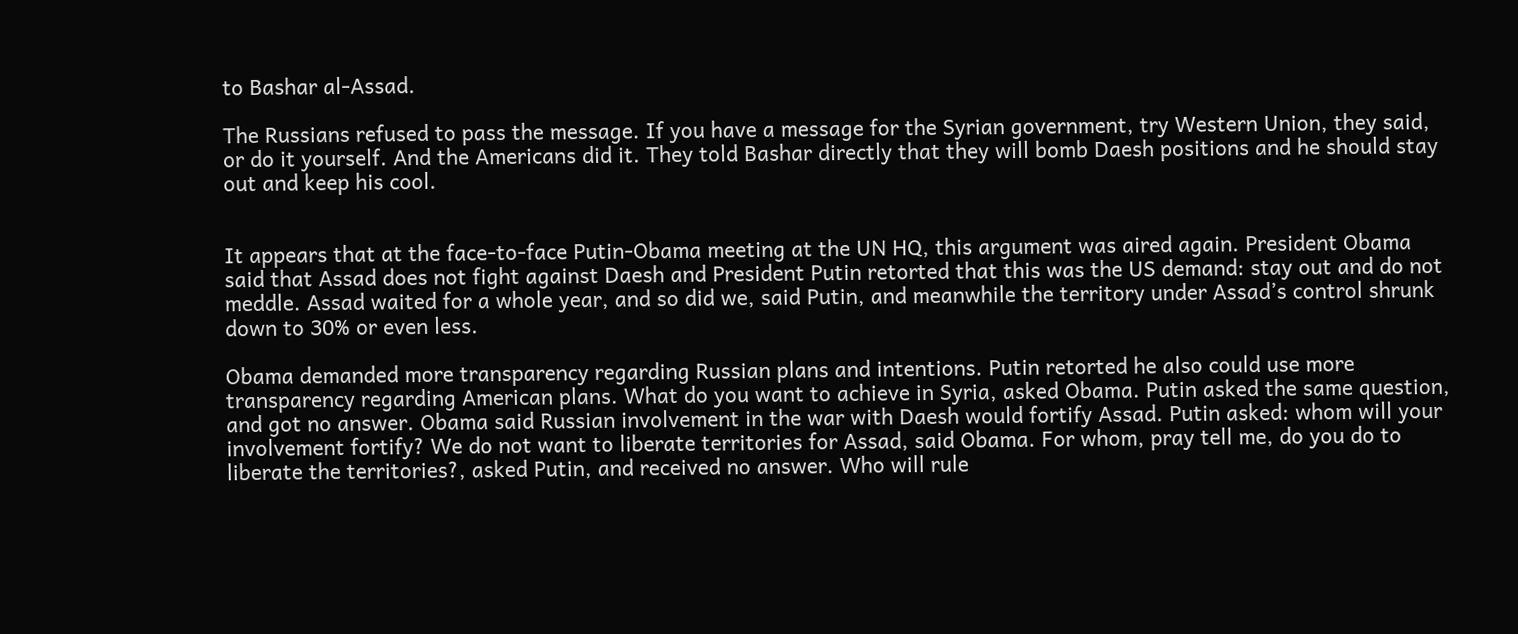to Bashar al-Assad.

The Russians refused to pass the message. If you have a message for the Syrian government, try Western Union, they said, or do it yourself. And the Americans did it. They told Bashar directly that they will bomb Daesh positions and he should stay out and keep his cool.


It appears that at the face-to-face Putin-Obama meeting at the UN HQ, this argument was aired again. President Obama said that Assad does not fight against Daesh and President Putin retorted that this was the US demand: stay out and do not meddle. Assad waited for a whole year, and so did we, said Putin, and meanwhile the territory under Assad’s control shrunk down to 30% or even less.

Obama demanded more transparency regarding Russian plans and intentions. Putin retorted he also could use more transparency regarding American plans. What do you want to achieve in Syria, asked Obama. Putin asked the same question, and got no answer. Obama said Russian involvement in the war with Daesh would fortify Assad. Putin asked: whom will your involvement fortify? We do not want to liberate territories for Assad, said Obama. For whom, pray tell me, do you do to liberate the territories?, asked Putin, and received no answer. Who will rule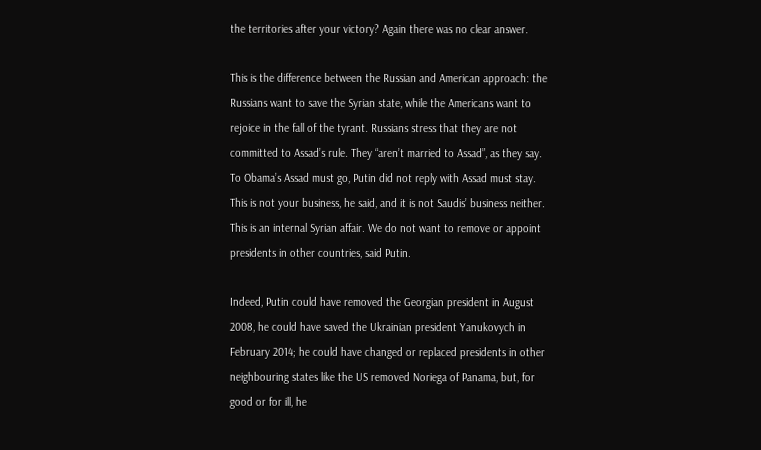the territories after your victory? Again there was no clear answer.

This is the difference between the Russian and American approach: the Russians want to save the Syrian state, while the Americans want to rejoice in the fall of the tyrant. Russians stress that they are not committed to Assad’s rule. They “aren’t married to Assad”, as they say. To Obama’s Assad must go, Putin did not reply with Assad must stay. This is not your business, he said, and it is not Saudis’ business neither. This is an internal Syrian affair. We do not want to remove or appoint presidents in other countries, said Putin.

Indeed, Putin could have removed the Georgian president in August 2008, he could have saved the Ukrainian president Yanukovych in February 2014; he could have changed or replaced presidents in other neighbouring states like the US removed Noriega of Panama, but, for good or for ill, he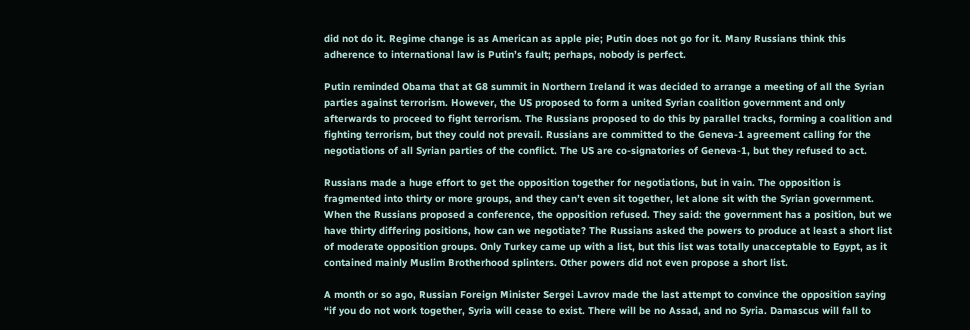did not do it. Regime change is as American as apple pie; Putin does not go for it. Many Russians think this adherence to international law is Putin’s fault; perhaps, nobody is perfect.

Putin reminded Obama that at G8 summit in Northern Ireland it was decided to arrange a meeting of all the Syrian parties against terrorism. However, the US proposed to form a united Syrian coalition government and only afterwards to proceed to fight terrorism. The Russians proposed to do this by parallel tracks, forming a coalition and fighting terrorism, but they could not prevail. Russians are committed to the Geneva-1 agreement calling for the negotiations of all Syrian parties of the conflict. The US are co-signatories of Geneva-1, but they refused to act.

Russians made a huge effort to get the opposition together for negotiations, but in vain. The opposition is fragmented into thirty or more groups, and they can’t even sit together, let alone sit with the Syrian government. When the Russians proposed a conference, the opposition refused. They said: the government has a position, but we have thirty differing positions, how can we negotiate? The Russians asked the powers to produce at least a short list of moderate opposition groups. Only Turkey came up with a list, but this list was totally unacceptable to Egypt, as it contained mainly Muslim Brotherhood splinters. Other powers did not even propose a short list.

A month or so ago, Russian Foreign Minister Sergei Lavrov made the last attempt to convince the opposition saying “if you do not work together, Syria will cease to exist. There will be no Assad, and no Syria. Damascus will fall to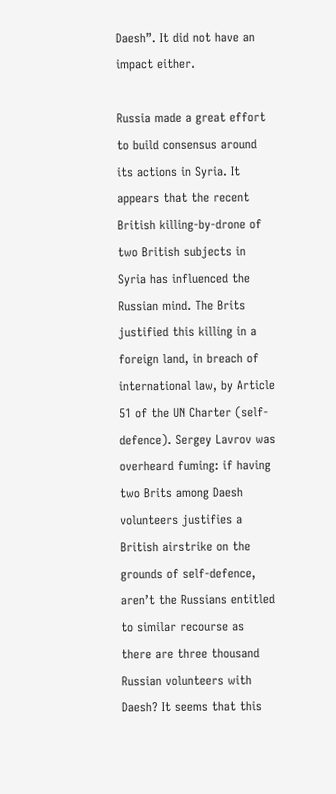Daesh”. It did not have an impact either.

Russia made a great effort to build consensus around its actions in Syria. It appears that the recent British killing-by-drone of two British subjects in Syria has influenced the Russian mind. The Brits justified this killing in a foreign land, in breach of international law, by Article 51 of the UN Charter (self-defence). Sergey Lavrov was overheard fuming: if having two Brits among Daesh volunteers justifies a British airstrike on the grounds of self-defence, aren’t the Russians entitled to similar recourse as there are three thousand Russian volunteers with Daesh? It seems that this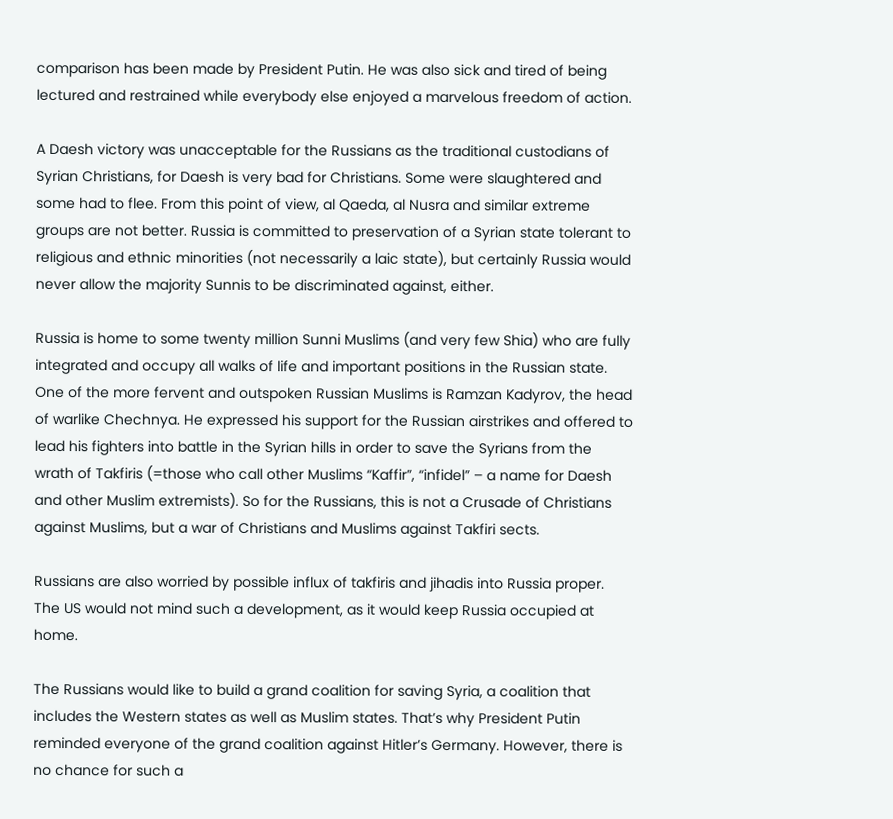comparison has been made by President Putin. He was also sick and tired of being lectured and restrained while everybody else enjoyed a marvelous freedom of action.

A Daesh victory was unacceptable for the Russians as the traditional custodians of Syrian Christians, for Daesh is very bad for Christians. Some were slaughtered and some had to flee. From this point of view, al Qaeda, al Nusra and similar extreme groups are not better. Russia is committed to preservation of a Syrian state tolerant to religious and ethnic minorities (not necessarily a laic state), but certainly Russia would never allow the majority Sunnis to be discriminated against, either.

Russia is home to some twenty million Sunni Muslims (and very few Shia) who are fully integrated and occupy all walks of life and important positions in the Russian state. One of the more fervent and outspoken Russian Muslims is Ramzan Kadyrov, the head of warlike Chechnya. He expressed his support for the Russian airstrikes and offered to lead his fighters into battle in the Syrian hills in order to save the Syrians from the wrath of Takfiris (=those who call other Muslims “Kaffir”, “infidel” – a name for Daesh and other Muslim extremists). So for the Russians, this is not a Crusade of Christians against Muslims, but a war of Christians and Muslims against Takfiri sects.

Russians are also worried by possible influx of takfiris and jihadis into Russia proper. The US would not mind such a development, as it would keep Russia occupied at home.

The Russians would like to build a grand coalition for saving Syria, a coalition that includes the Western states as well as Muslim states. That’s why President Putin reminded everyone of the grand coalition against Hitler’s Germany. However, there is no chance for such a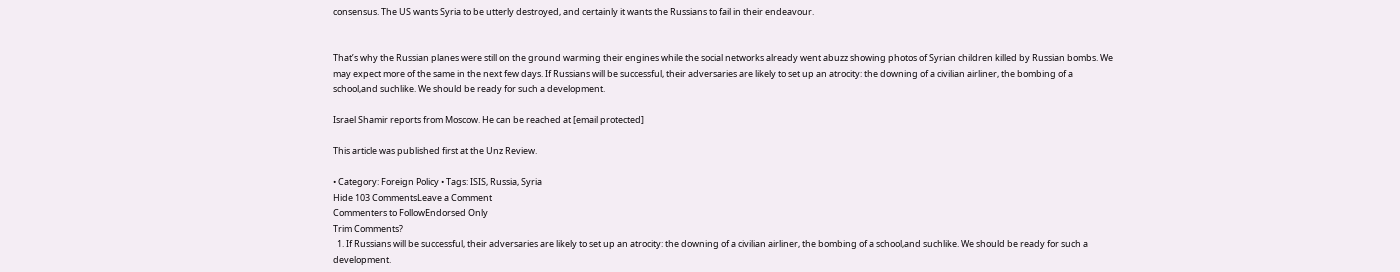consensus. The US wants Syria to be utterly destroyed, and certainly it wants the Russians to fail in their endeavour.


That’s why the Russian planes were still on the ground warming their engines while the social networks already went abuzz showing photos of Syrian children killed by Russian bombs. We may expect more of the same in the next few days. If Russians will be successful, their adversaries are likely to set up an atrocity: the downing of a civilian airliner, the bombing of a school,and suchlike. We should be ready for such a development.

Israel Shamir reports from Moscow. He can be reached at [email protected]

This article was published first at the Unz Review.

• Category: Foreign Policy • Tags: ISIS, Russia, Syria
Hide 103 CommentsLeave a Comment
Commenters to FollowEndorsed Only
Trim Comments?
  1. If Russians will be successful, their adversaries are likely to set up an atrocity: the downing of a civilian airliner, the bombing of a school,and suchlike. We should be ready for such a development.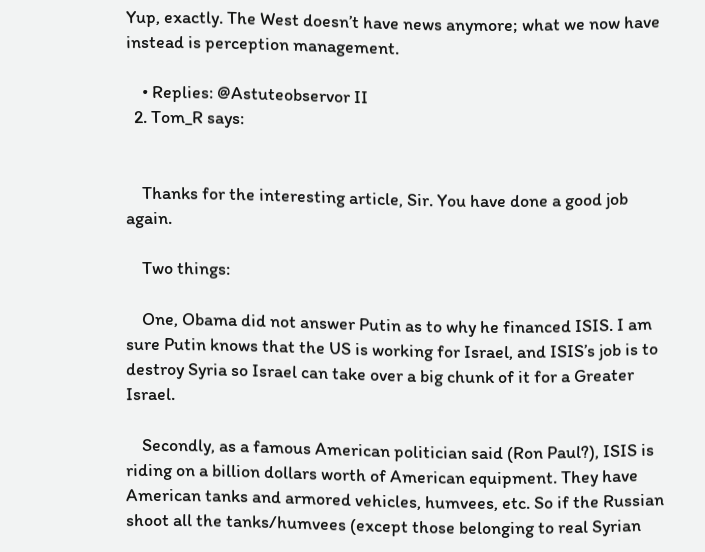Yup, exactly. The West doesn’t have news anymore; what we now have instead is perception management.

    • Replies: @Astuteobservor II
  2. Tom_R says:


    Thanks for the interesting article, Sir. You have done a good job again.

    Two things:

    One, Obama did not answer Putin as to why he financed ISIS. I am sure Putin knows that the US is working for Israel, and ISIS’s job is to destroy Syria so Israel can take over a big chunk of it for a Greater Israel.

    Secondly, as a famous American politician said (Ron Paul?), ISIS is riding on a billion dollars worth of American equipment. They have American tanks and armored vehicles, humvees, etc. So if the Russian shoot all the tanks/humvees (except those belonging to real Syrian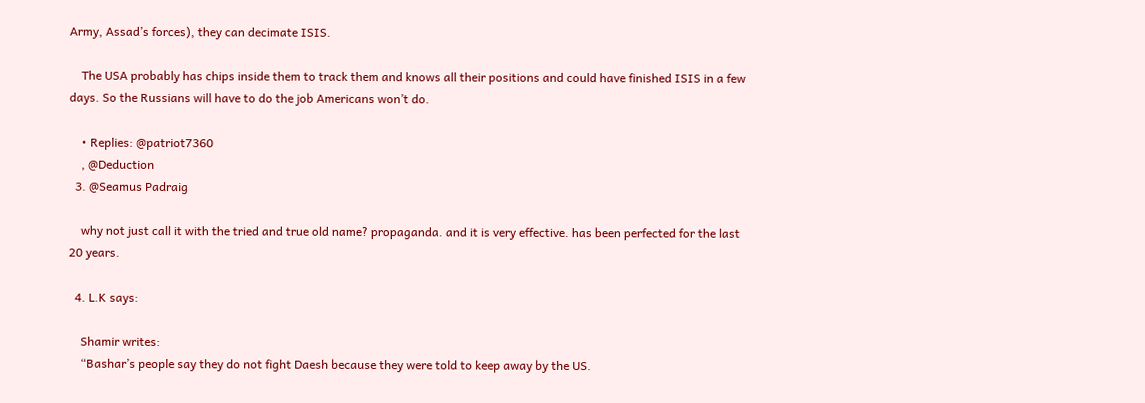Army, Assad’s forces), they can decimate ISIS.

    The USA probably has chips inside them to track them and knows all their positions and could have finished ISIS in a few days. So the Russians will have to do the job Americans won’t do.

    • Replies: @patriot7360
    , @Deduction
  3. @Seamus Padraig

    why not just call it with the tried and true old name? propaganda. and it is very effective. has been perfected for the last 20 years.

  4. L.K says:

    Shamir writes:
    “Bashar’s people say they do not fight Daesh because they were told to keep away by the US.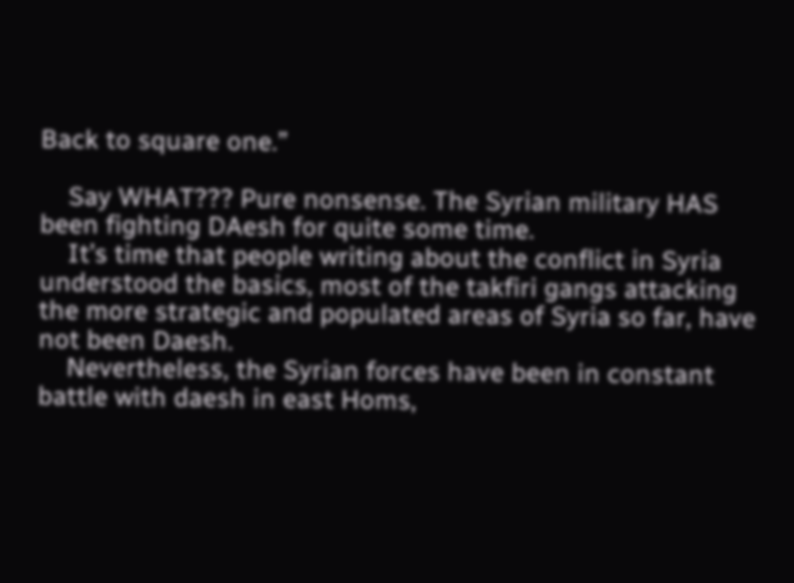Back to square one.”

    Say WHAT??? Pure nonsense. The Syrian military HAS been fighting DAesh for quite some time.
    It’s time that people writing about the conflict in Syria understood the basics, most of the takfiri gangs attacking the more strategic and populated areas of Syria so far, have not been Daesh.
    Nevertheless, the Syrian forces have been in constant battle with daesh in east Homs,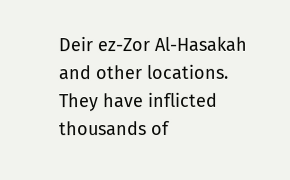Deir ez-Zor Al-Hasakah and other locations. They have inflicted thousands of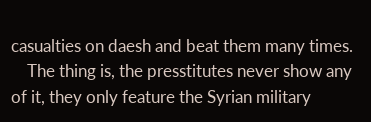casualties on daesh and beat them many times.
    The thing is, the presstitutes never show any of it, they only feature the Syrian military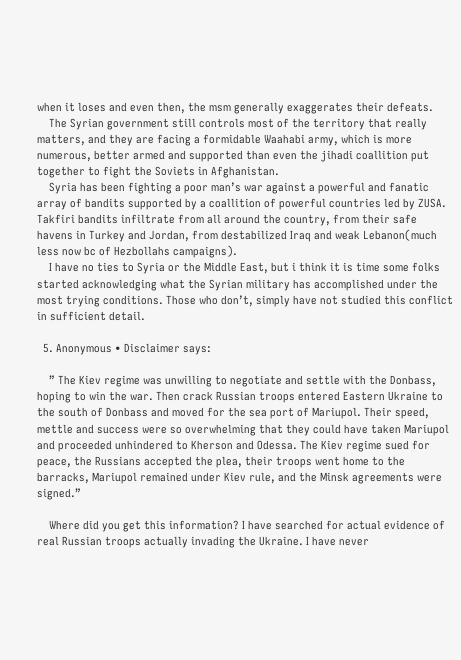when it loses and even then, the msm generally exaggerates their defeats.
    The Syrian government still controls most of the territory that really matters, and they are facing a formidable Waahabi army, which is more numerous, better armed and supported than even the jihadi coallition put together to fight the Soviets in Afghanistan.
    Syria has been fighting a poor man’s war against a powerful and fanatic array of bandits supported by a coallition of powerful countries led by ZUSA. Takfiri bandits infiltrate from all around the country, from their safe havens in Turkey and Jordan, from destabilized Iraq and weak Lebanon(much less now bc of Hezbollahs campaigns).
    I have no ties to Syria or the Middle East, but i think it is time some folks started acknowledging what the Syrian military has accomplished under the most trying conditions. Those who don’t, simply have not studied this conflict in sufficient detail.

  5. Anonymous • Disclaimer says:

    ” The Kiev regime was unwilling to negotiate and settle with the Donbass, hoping to win the war. Then crack Russian troops entered Eastern Ukraine to the south of Donbass and moved for the sea port of Mariupol. Their speed, mettle and success were so overwhelming that they could have taken Mariupol and proceeded unhindered to Kherson and Odessa. The Kiev regime sued for peace, the Russians accepted the plea, their troops went home to the barracks, Mariupol remained under Kiev rule, and the Minsk agreements were signed.”

    Where did you get this information? I have searched for actual evidence of real Russian troops actually invading the Ukraine. I have never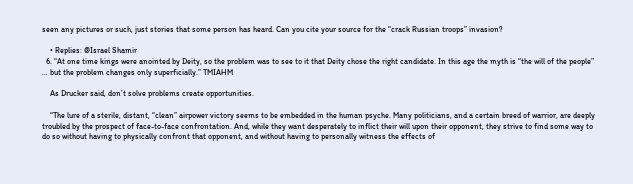seen any pictures or such, just stories that some person has heard. Can you cite your source for the “crack Russian troops” invasion?

    • Replies: @Israel Shamir
  6. “At one time kings were anointed by Deity, so the problem was to see to it that Deity chose the right candidate. In this age the myth is “the will of the people” … but the problem changes only superficially.” TMIAHM

    As Drucker said, don’t solve problems create opportunities.

    “The lure of a sterile, distant, “clean” airpower victory seems to be embedded in the human psyche. Many politicians, and a certain breed of warrior, are deeply troubled by the prospect of face-to-face confrontation. And, while they want desperately to inflict their will upon their opponent, they strive to find some way to do so without having to physically confront that opponent, and without having to personally witness the effects of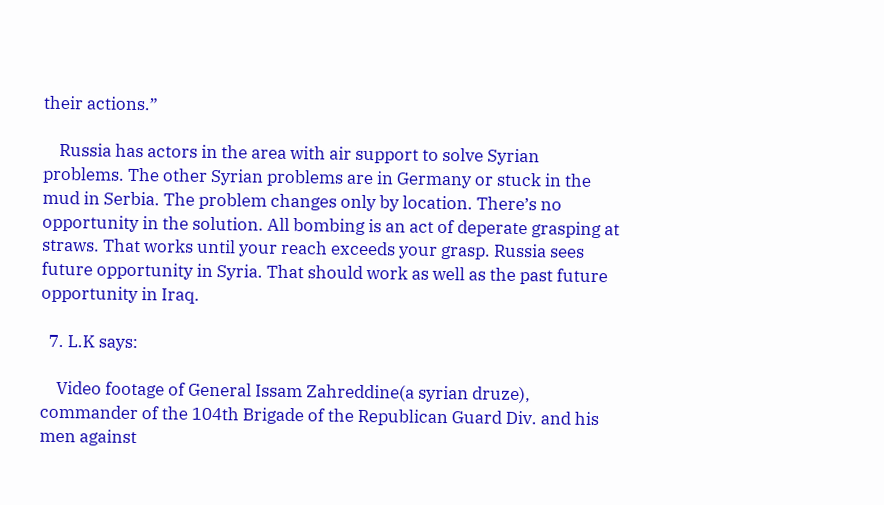their actions.”

    Russia has actors in the area with air support to solve Syrian problems. The other Syrian problems are in Germany or stuck in the mud in Serbia. The problem changes only by location. There’s no opportunity in the solution. All bombing is an act of deperate grasping at straws. That works until your reach exceeds your grasp. Russia sees future opportunity in Syria. That should work as well as the past future opportunity in Iraq.

  7. L.K says:

    Video footage of General Issam Zahreddine(a syrian druze), commander of the 104th Brigade of the Republican Guard Div. and his men against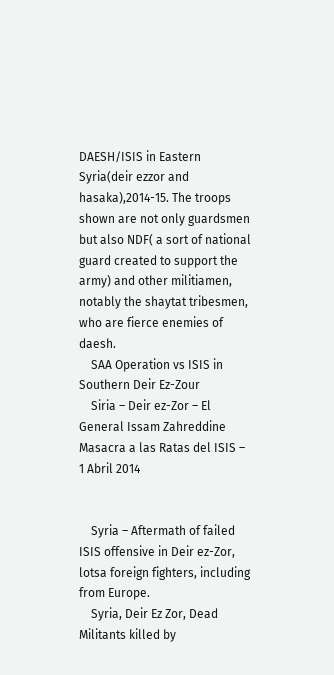DAESH/ISIS in Eastern Syria(deir ezzor and hasaka),2014-15. The troops shown are not only guardsmen but also NDF( a sort of national guard created to support the army) and other militiamen, notably the shaytat tribesmen, who are fierce enemies of daesh.
    SAA Operation vs ISIS in Southern Deir Ez-Zour
    Siria – Deir ez-Zor – El General Issam Zahreddine Masacra a las Ratas del ISIS – 1 Abril 2014


    Syria – Aftermath of failed ISIS offensive in Deir ez-Zor, lotsa foreign fighters, including from Europe.
    Syria, Deir Ez Zor, Dead Militants killed by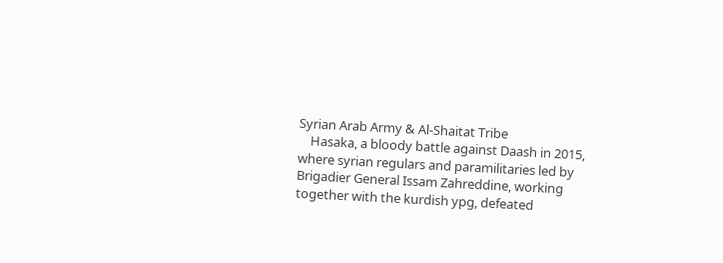Syrian Arab Army & Al-Shaitat Tribe
    Hasaka, a bloody battle against Daash in 2015, where syrian regulars and paramilitaries led by Brigadier General Issam Zahreddine, working together with the kurdish ypg, defeated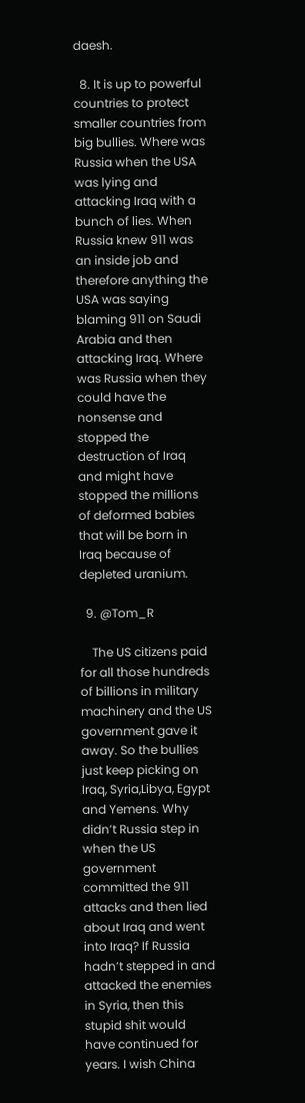daesh.

  8. It is up to powerful countries to protect smaller countries from big bullies. Where was Russia when the USA was lying and attacking Iraq with a bunch of lies. When Russia knew 911 was an inside job and therefore anything the USA was saying blaming 911 on Saudi Arabia and then attacking Iraq. Where was Russia when they could have the nonsense and stopped the destruction of Iraq and might have stopped the millions of deformed babies that will be born in Iraq because of depleted uranium.

  9. @Tom_R

    The US citizens paid for all those hundreds of billions in military machinery and the US government gave it away. So the bullies just keep picking on Iraq, Syria,Libya, Egypt and Yemens. Why didn’t Russia step in when the US government committed the 911 attacks and then lied about Iraq and went into Iraq? If Russia hadn’t stepped in and attacked the enemies in Syria, then this stupid shit would have continued for years. I wish China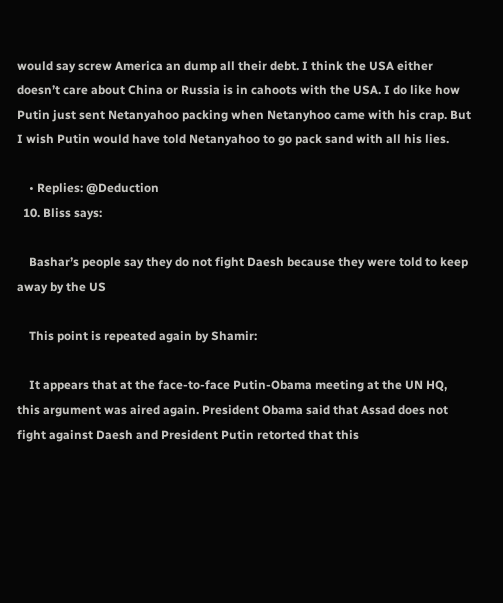would say screw America an dump all their debt. I think the USA either doesn’t care about China or Russia is in cahoots with the USA. I do like how Putin just sent Netanyahoo packing when Netanyhoo came with his crap. But I wish Putin would have told Netanyahoo to go pack sand with all his lies.

    • Replies: @Deduction
  10. Bliss says:

    Bashar’s people say they do not fight Daesh because they were told to keep away by the US

    This point is repeated again by Shamir:

    It appears that at the face-to-face Putin-Obama meeting at the UN HQ, this argument was aired again. President Obama said that Assad does not fight against Daesh and President Putin retorted that this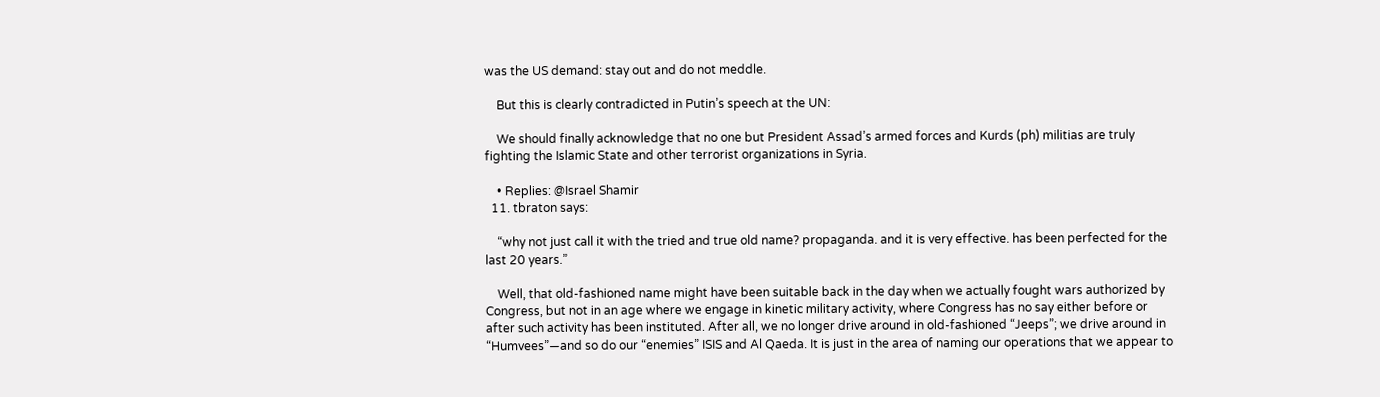was the US demand: stay out and do not meddle.

    But this is clearly contradicted in Putin’s speech at the UN:

    We should finally acknowledge that no one but President Assad’s armed forces and Kurds (ph) militias are truly fighting the Islamic State and other terrorist organizations in Syria.

    • Replies: @Israel Shamir
  11. tbraton says:

    “why not just call it with the tried and true old name? propaganda. and it is very effective. has been perfected for the last 20 years.”

    Well, that old-fashioned name might have been suitable back in the day when we actually fought wars authorized by Congress, but not in an age where we engage in kinetic military activity, where Congress has no say either before or after such activity has been instituted. After all, we no longer drive around in old-fashioned “Jeeps”; we drive around in “Humvees”—and so do our “enemies” ISIS and Al Qaeda. It is just in the area of naming our operations that we appear to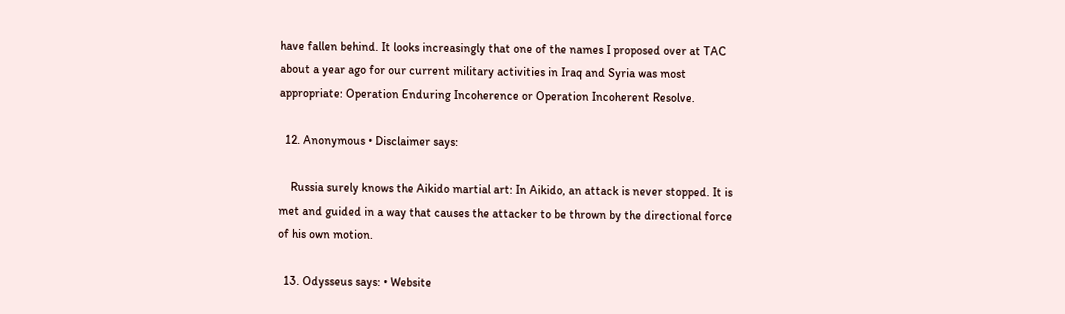have fallen behind. It looks increasingly that one of the names I proposed over at TAC about a year ago for our current military activities in Iraq and Syria was most appropriate: Operation Enduring Incoherence or Operation Incoherent Resolve.

  12. Anonymous • Disclaimer says:

    Russia surely knows the Aikido martial art: In Aikido, an attack is never stopped. It is met and guided in a way that causes the attacker to be thrown by the directional force of his own motion.

  13. Odysseus says: • Website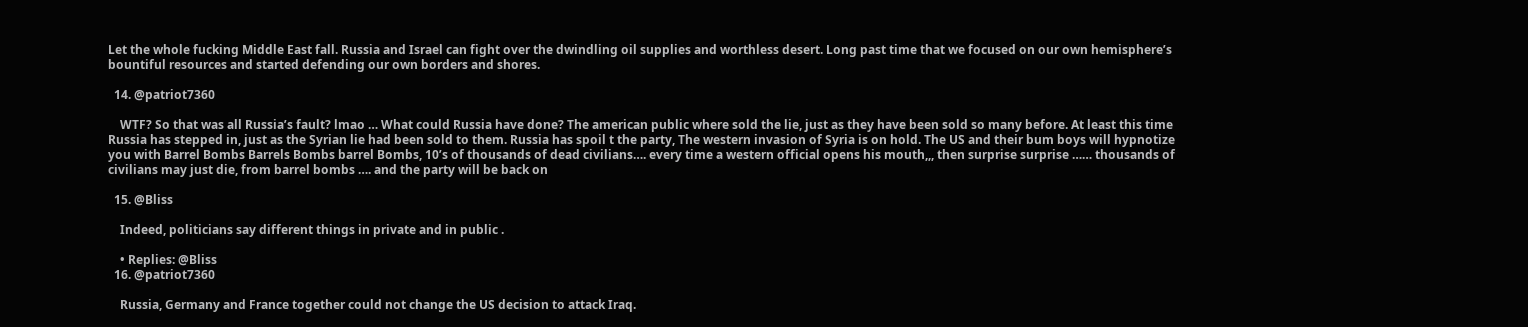Let the whole fucking Middle East fall. Russia and Israel can fight over the dwindling oil supplies and worthless desert. Long past time that we focused on our own hemisphere’s bountiful resources and started defending our own borders and shores.

  14. @patriot7360

    WTF? So that was all Russia’s fault? lmao … What could Russia have done? The american public where sold the lie, just as they have been sold so many before. At least this time Russia has stepped in, just as the Syrian lie had been sold to them. Russia has spoil t the party, The western invasion of Syria is on hold. The US and their bum boys will hypnotize you with Barrel Bombs Barrels Bombs barrel Bombs, 10’s of thousands of dead civilians…. every time a western official opens his mouth,,, then surprise surprise …… thousands of civilians may just die, from barrel bombs …. and the party will be back on

  15. @Bliss

    Indeed, politicians say different things in private and in public .

    • Replies: @Bliss
  16. @patriot7360

    Russia, Germany and France together could not change the US decision to attack Iraq.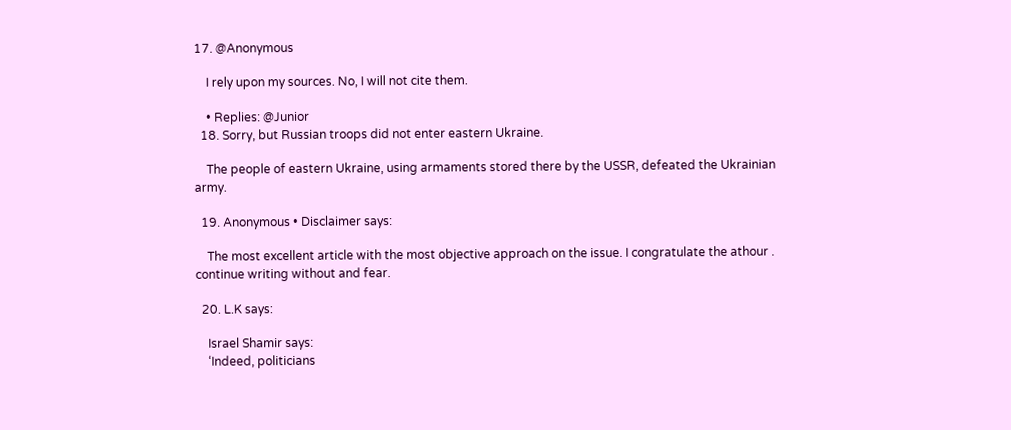17. @Anonymous

    I rely upon my sources. No, I will not cite them.

    • Replies: @Junior
  18. Sorry, but Russian troops did not enter eastern Ukraine.

    The people of eastern Ukraine, using armaments stored there by the USSR, defeated the Ukrainian army.

  19. Anonymous • Disclaimer says:

    The most excellent article with the most objective approach on the issue. I congratulate the athour . continue writing without and fear.

  20. L.K says:

    Israel Shamir says:
    ‘Indeed, politicians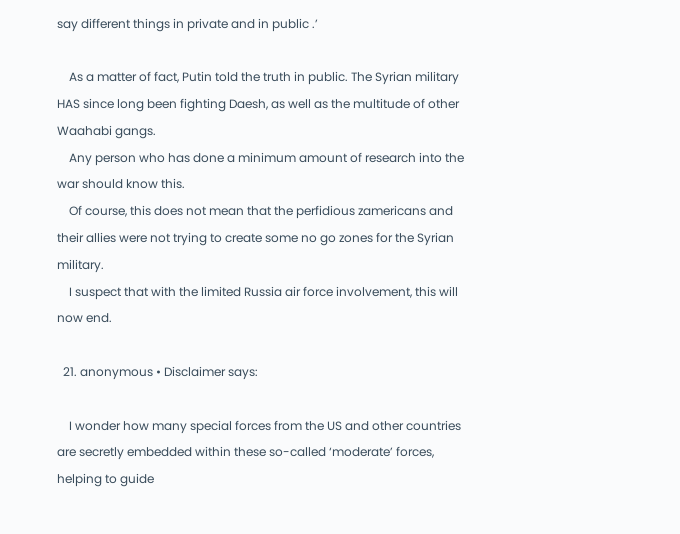say different things in private and in public .’

    As a matter of fact, Putin told the truth in public. The Syrian military HAS since long been fighting Daesh, as well as the multitude of other Waahabi gangs.
    Any person who has done a minimum amount of research into the war should know this.
    Of course, this does not mean that the perfidious zamericans and their allies were not trying to create some no go zones for the Syrian military.
    I suspect that with the limited Russia air force involvement, this will now end.

  21. anonymous • Disclaimer says:

    I wonder how many special forces from the US and other countries are secretly embedded within these so-called ‘moderate’ forces, helping to guide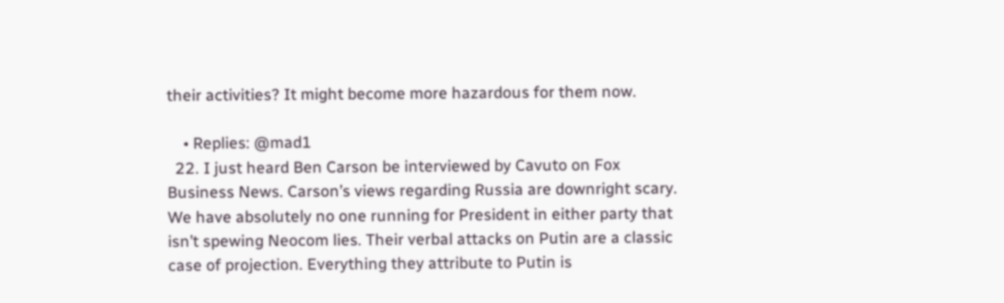their activities? It might become more hazardous for them now.

    • Replies: @mad1
  22. I just heard Ben Carson be interviewed by Cavuto on Fox Business News. Carson’s views regarding Russia are downright scary. We have absolutely no one running for President in either party that isn’t spewing Neocom lies. Their verbal attacks on Putin are a classic case of projection. Everything they attribute to Putin is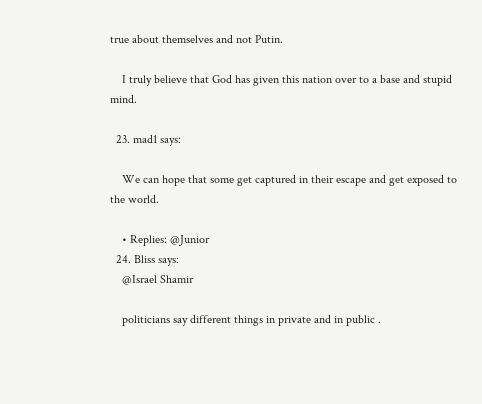true about themselves and not Putin.

    I truly believe that God has given this nation over to a base and stupid mind.

  23. mad1 says:

    We can hope that some get captured in their escape and get exposed to the world.

    • Replies: @Junior
  24. Bliss says:
    @Israel Shamir

    politicians say different things in private and in public .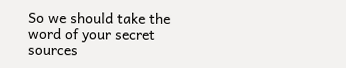So we should take the word of your secret sources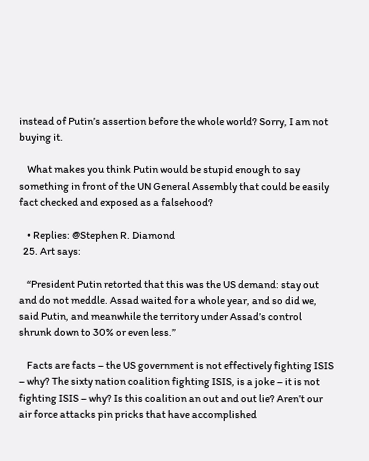instead of Putin’s assertion before the whole world? Sorry, I am not buying it.

    What makes you think Putin would be stupid enough to say something in front of the UN General Assembly that could be easily fact checked and exposed as a falsehood?

    • Replies: @Stephen R. Diamond
  25. Art says:

    “President Putin retorted that this was the US demand: stay out and do not meddle. Assad waited for a whole year, and so did we, said Putin, and meanwhile the territory under Assad’s control shrunk down to 30% or even less.”

    Facts are facts – the US government is not effectively fighting ISIS – why? The sixty nation coalition fighting ISIS, is a joke – it is not fighting ISIS – why? Is this coalition an out and out lie? Aren’t our air force attacks pin pricks that have accomplished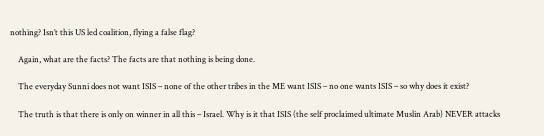nothing? Isn’t this US led coalition, flying a false flag?

    Again, what are the facts? The facts are that nothing is being done.

    The everyday Sunni does not want ISIS – none of the other tribes in the ME want ISIS – no one wants ISIS – so why does it exist?

    The truth is that there is only on winner in all this – Israel. Why is it that ISIS (the self proclaimed ultimate Muslin Arab) NEVER attacks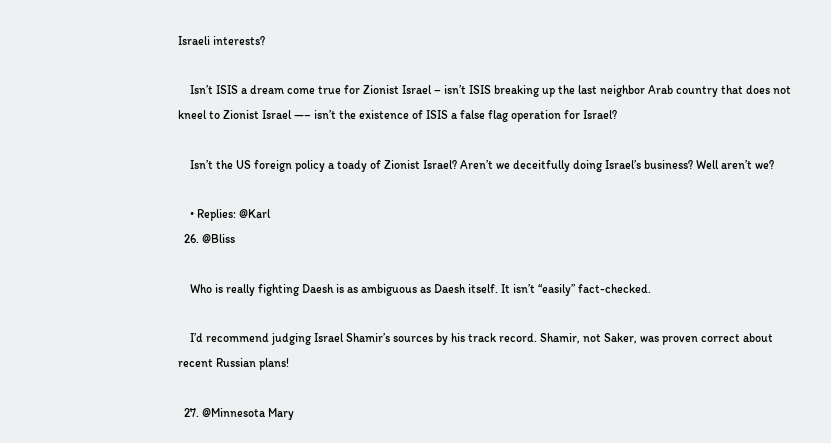Israeli interests?

    Isn’t ISIS a dream come true for Zionist Israel – isn’t ISIS breaking up the last neighbor Arab country that does not kneel to Zionist Israel —– isn’t the existence of ISIS a false flag operation for Israel?

    Isn’t the US foreign policy a toady of Zionist Israel? Aren’t we deceitfully doing Israel’s business? Well aren’t we?

    • Replies: @Karl
  26. @Bliss

    Who is really fighting Daesh is as ambiguous as Daesh itself. It isn’t “easily” fact-checked.

    I’d recommend judging Israel Shamir’s sources by his track record. Shamir, not Saker, was proven correct about recent Russian plans!

  27. @Minnesota Mary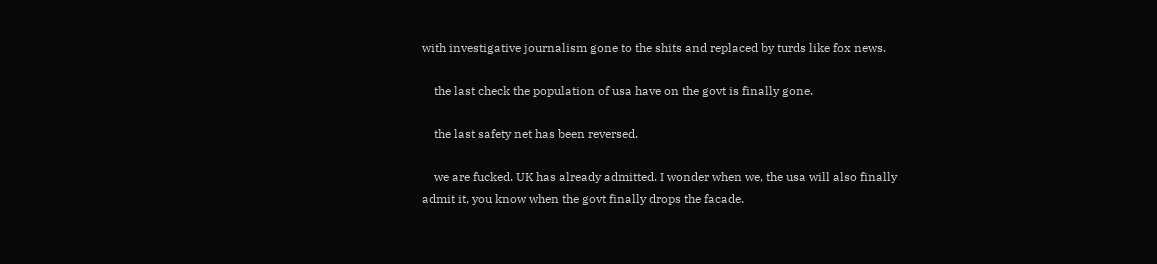with investigative journalism gone to the shits and replaced by turds like fox news.

    the last check the population of usa have on the govt is finally gone.

    the last safety net has been reversed.

    we are fucked. UK has already admitted. I wonder when we, the usa will also finally admit it, you know when the govt finally drops the facade.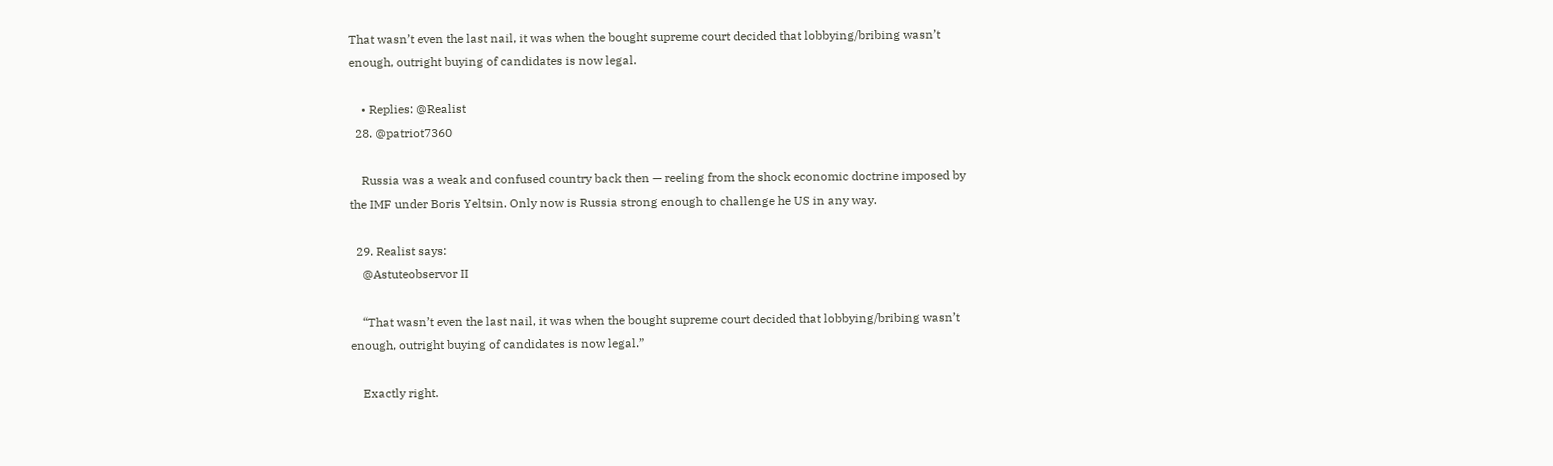That wasn’t even the last nail, it was when the bought supreme court decided that lobbying/bribing wasn’t enough, outright buying of candidates is now legal.

    • Replies: @Realist
  28. @patriot7360

    Russia was a weak and confused country back then — reeling from the shock economic doctrine imposed by the IMF under Boris Yeltsin. Only now is Russia strong enough to challenge he US in any way.

  29. Realist says:
    @Astuteobservor II

    “That wasn’t even the last nail, it was when the bought supreme court decided that lobbying/bribing wasn’t enough, outright buying of candidates is now legal.”

    Exactly right.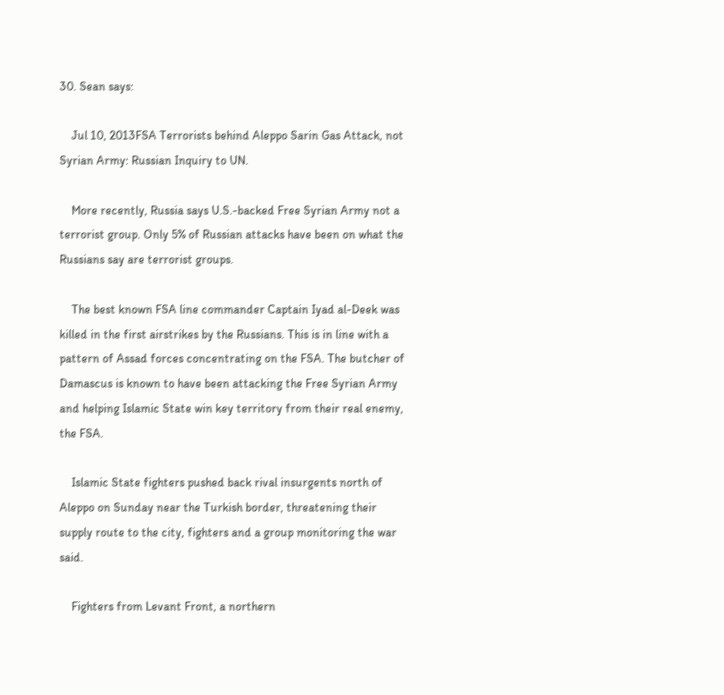30. Sean says:

    Jul 10, 2013FSA Terrorists behind Aleppo Sarin Gas Attack, not Syrian Army: Russian Inquiry to UN.

    More recently, Russia says U.S.-backed Free Syrian Army not a terrorist group. Only 5% of Russian attacks have been on what the Russians say are terrorist groups.

    The best known FSA line commander Captain Iyad al-Deek was killed in the first airstrikes by the Russians. This is in line with a pattern of Assad forces concentrating on the FSA. The butcher of Damascus is known to have been attacking the Free Syrian Army and helping Islamic State win key territory from their real enemy, the FSA.

    Islamic State fighters pushed back rival insurgents north of Aleppo on Sunday near the Turkish border, threatening their supply route to the city, fighters and a group monitoring the war said.

    Fighters from Levant Front, a northern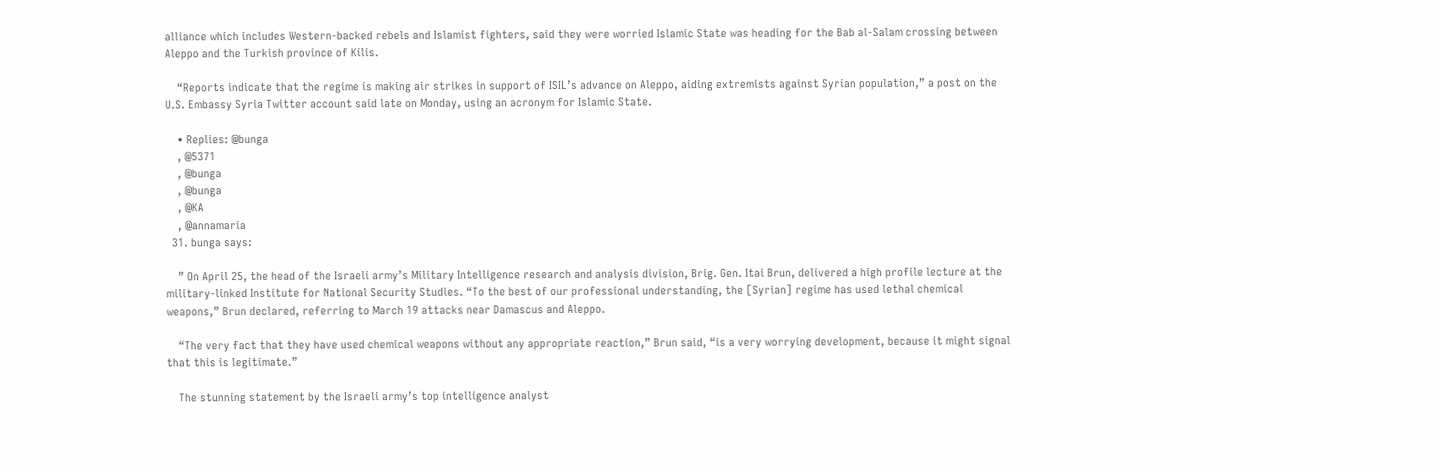alliance which includes Western-backed rebels and Islamist fighters, said they were worried Islamic State was heading for the Bab al-Salam crossing between Aleppo and the Turkish province of Kilis.

    “Reports indicate that the regime is making air strikes in support of ISIL’s advance on Aleppo, aiding extremists against Syrian population,” a post on the U.S. Embassy Syria Twitter account said late on Monday, using an acronym for Islamic State.

    • Replies: @bunga
    , @5371
    , @bunga
    , @bunga
    , @KA
    , @annamaria
  31. bunga says:

    ” On April 25, the head of the Israeli army’s Military Intelligence research and analysis division, Brig. Gen. Itai Brun, delivered a high profile lecture at the military-linked Institute for National Security Studies. “To the best of our professional understanding, the [Syrian] regime has used lethal chemical weapons,” Brun declared, referring to March 19 attacks near Damascus and Aleppo.

    “The very fact that they have used chemical weapons without any appropriate reaction,” Brun said, “is a very worrying development, because it might signal that this is legitimate.”

    The stunning statement by the Israeli army’s top intelligence analyst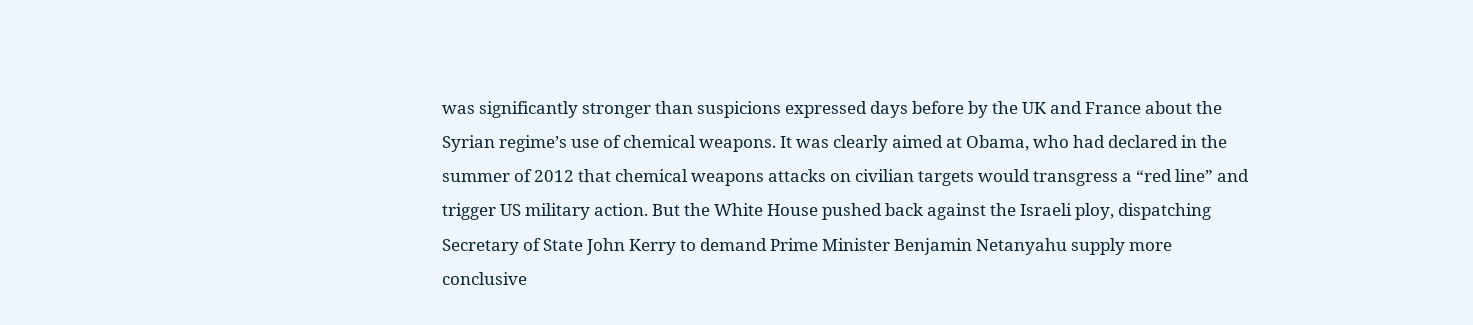was significantly stronger than suspicions expressed days before by the UK and France about the Syrian regime’s use of chemical weapons. It was clearly aimed at Obama, who had declared in the summer of 2012 that chemical weapons attacks on civilian targets would transgress a “red line” and trigger US military action. But the White House pushed back against the Israeli ploy, dispatching Secretary of State John Kerry to demand Prime Minister Benjamin Netanyahu supply more conclusive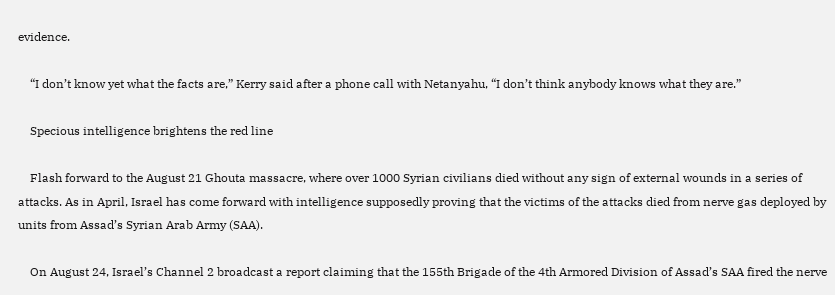evidence.

    “I don’t know yet what the facts are,” Kerry said after a phone call with Netanyahu, “I don’t think anybody knows what they are.”

    Specious intelligence brightens the red line

    Flash forward to the August 21 Ghouta massacre, where over 1000 Syrian civilians died without any sign of external wounds in a series of attacks. As in April, Israel has come forward with intelligence supposedly proving that the victims of the attacks died from nerve gas deployed by units from Assad’s Syrian Arab Army (SAA).

    On August 24, Israel’s Channel 2 broadcast a report claiming that the 155th Brigade of the 4th Armored Division of Assad’s SAA fired the nerve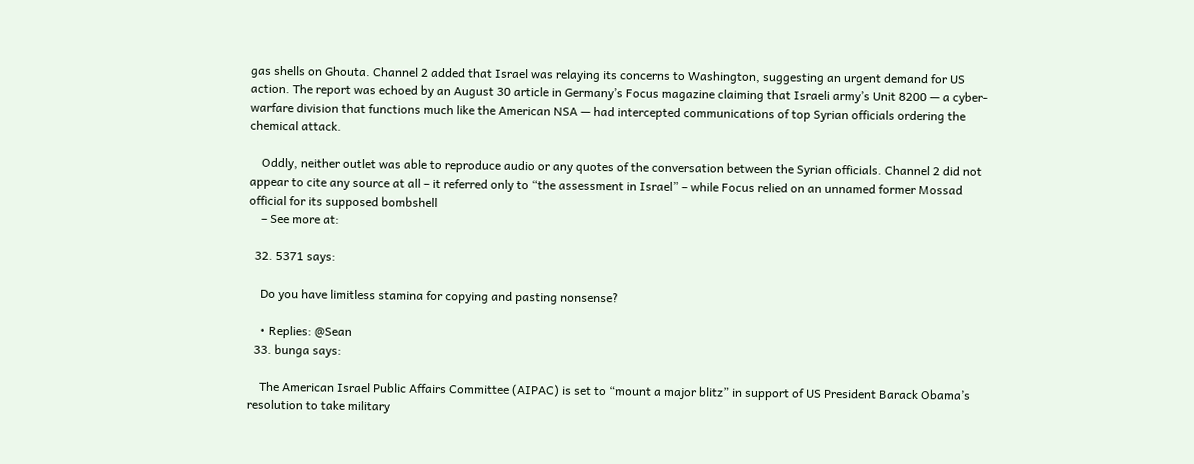gas shells on Ghouta. Channel 2 added that Israel was relaying its concerns to Washington, suggesting an urgent demand for US action. The report was echoed by an August 30 article in Germany’s Focus magazine claiming that Israeli army’s Unit 8200 — a cyber-warfare division that functions much like the American NSA — had intercepted communications of top Syrian officials ordering the chemical attack.

    Oddly, neither outlet was able to reproduce audio or any quotes of the conversation between the Syrian officials. Channel 2 did not appear to cite any source at all – it referred only to “the assessment in Israel” – while Focus relied on an unnamed former Mossad official for its supposed bombshell
    – See more at:

  32. 5371 says:

    Do you have limitless stamina for copying and pasting nonsense?

    • Replies: @Sean
  33. bunga says:

    The American Israel Public Affairs Committee (AIPAC) is set to “mount a major blitz” in support of US President Barack Obama’s resolution to take military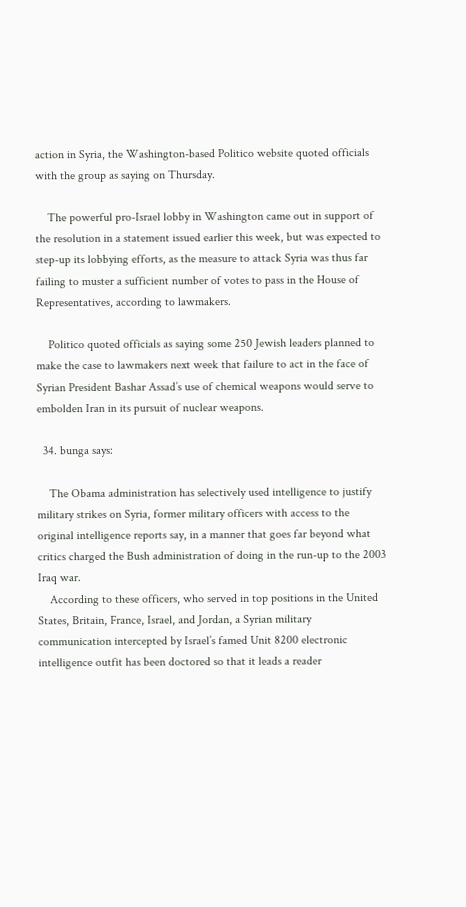action in Syria, the Washington-based Politico website quoted officials with the group as saying on Thursday.

    The powerful pro-Israel lobby in Washington came out in support of the resolution in a statement issued earlier this week, but was expected to step-up its lobbying efforts, as the measure to attack Syria was thus far failing to muster a sufficient number of votes to pass in the House of Representatives, according to lawmakers.

    Politico quoted officials as saying some 250 Jewish leaders planned to make the case to lawmakers next week that failure to act in the face of Syrian President Bashar Assad’s use of chemical weapons would serve to embolden Iran in its pursuit of nuclear weapons.

  34. bunga says:

    The Obama administration has selectively used intelligence to justify military strikes on Syria, former military officers with access to the original intelligence reports say, in a manner that goes far beyond what critics charged the Bush administration of doing in the run-up to the 2003 Iraq war.
    According to these officers, who served in top positions in the United States, Britain, France, Israel, and Jordan, a Syrian military communication intercepted by Israel’s famed Unit 8200 electronic intelligence outfit has been doctored so that it leads a reader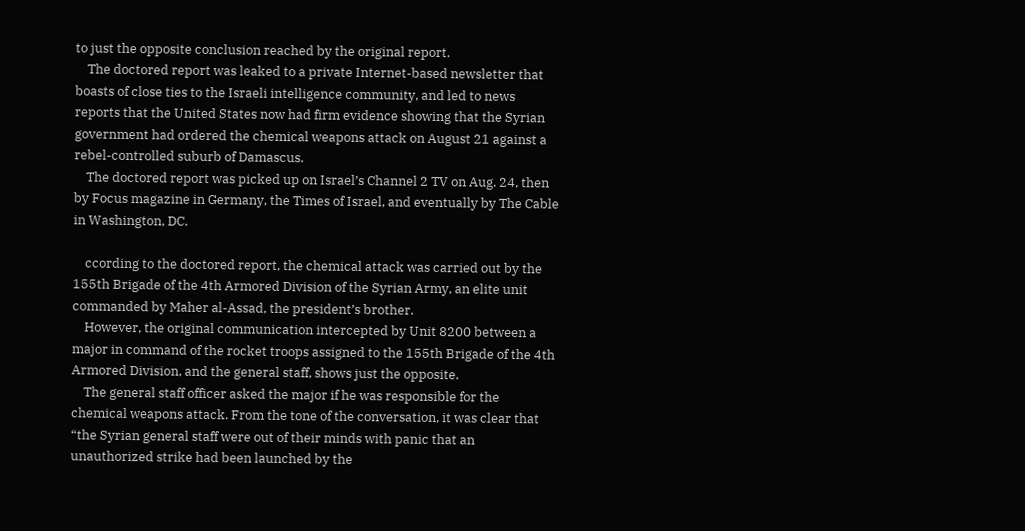to just the opposite conclusion reached by the original report.
    The doctored report was leaked to a private Internet-based newsletter that boasts of close ties to the Israeli intelligence community, and led to news reports that the United States now had firm evidence showing that the Syrian government had ordered the chemical weapons attack on August 21 against a rebel-controlled suburb of Damascus.
    The doctored report was picked up on Israel’s Channel 2 TV on Aug. 24, then by Focus magazine in Germany, the Times of Israel, and eventually by The Cable in Washington, DC.

    ccording to the doctored report, the chemical attack was carried out by the 155th Brigade of the 4th Armored Division of the Syrian Army, an elite unit commanded by Maher al-Assad, the president’s brother.
    However, the original communication intercepted by Unit 8200 between a major in command of the rocket troops assigned to the 155th Brigade of the 4th Armored Division, and the general staff, shows just the opposite.
    The general staff officer asked the major if he was responsible for the chemical weapons attack. From the tone of the conversation, it was clear that “the Syrian general staff were out of their minds with panic that an unauthorized strike had been launched by the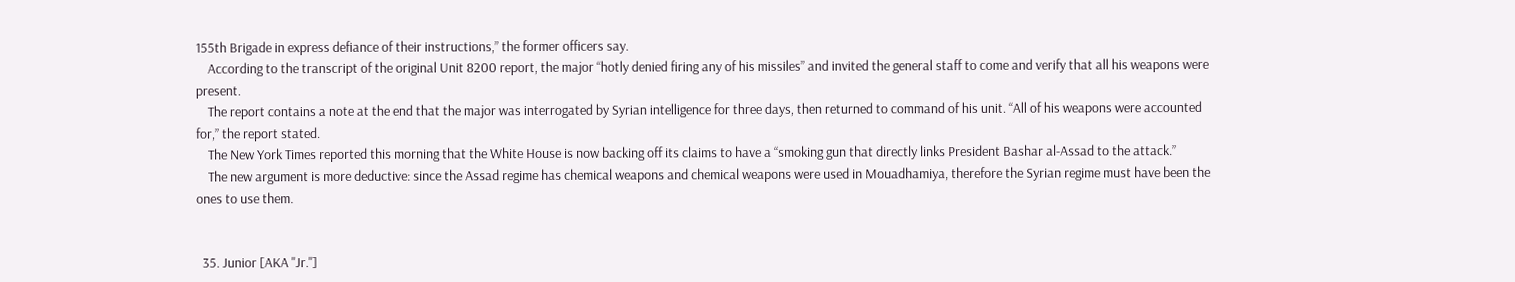155th Brigade in express defiance of their instructions,” the former officers say.
    According to the transcript of the original Unit 8200 report, the major “hotly denied firing any of his missiles” and invited the general staff to come and verify that all his weapons were present.
    The report contains a note at the end that the major was interrogated by Syrian intelligence for three days, then returned to command of his unit. “All of his weapons were accounted for,” the report stated.
    The New York Times reported this morning that the White House is now backing off its claims to have a “smoking gun that directly links President Bashar al-Assad to the attack.”
    The new argument is more deductive: since the Assad regime has chemical weapons and chemical weapons were used in Mouadhamiya, therefore the Syrian regime must have been the ones to use them.


  35. Junior [AKA "Jr."]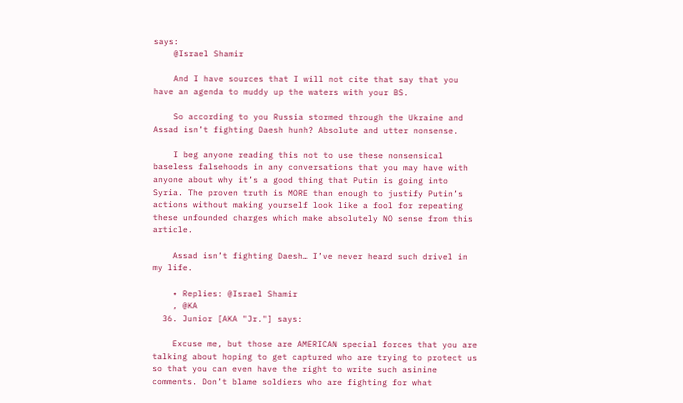says:
    @Israel Shamir

    And I have sources that I will not cite that say that you have an agenda to muddy up the waters with your BS.

    So according to you Russia stormed through the Ukraine and Assad isn’t fighting Daesh hunh? Absolute and utter nonsense.

    I beg anyone reading this not to use these nonsensical baseless falsehoods in any conversations that you may have with anyone about why it’s a good thing that Putin is going into Syria. The proven truth is MORE than enough to justify Putin’s actions without making yourself look like a fool for repeating these unfounded charges which make absolutely NO sense from this article.

    Assad isn’t fighting Daesh… I’ve never heard such drivel in my life.

    • Replies: @Israel Shamir
    , @KA
  36. Junior [AKA "Jr."] says:

    Excuse me, but those are AMERICAN special forces that you are talking about hoping to get captured who are trying to protect us so that you can even have the right to write such asinine comments. Don’t blame soldiers who are fighting for what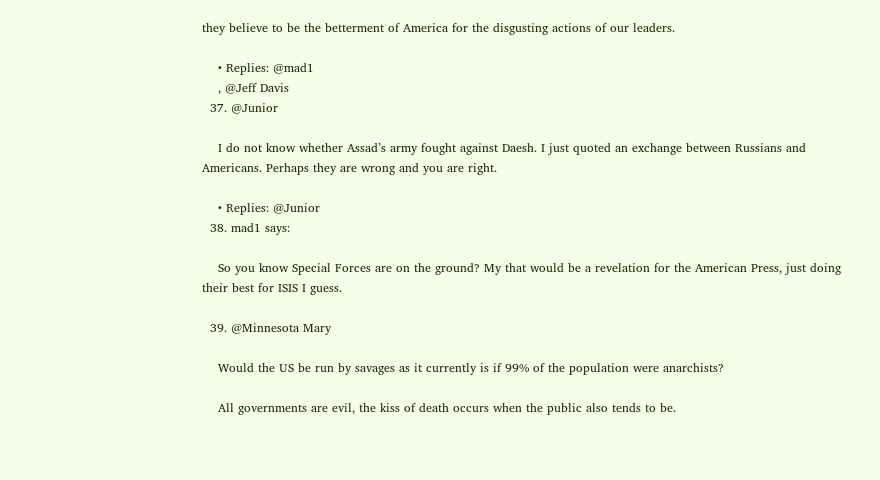they believe to be the betterment of America for the disgusting actions of our leaders.

    • Replies: @mad1
    , @Jeff Davis
  37. @Junior

    I do not know whether Assad’s army fought against Daesh. I just quoted an exchange between Russians and Americans. Perhaps they are wrong and you are right.

    • Replies: @Junior
  38. mad1 says:

    So you know Special Forces are on the ground? My that would be a revelation for the American Press, just doing their best for ISIS I guess.

  39. @Minnesota Mary

    Would the US be run by savages as it currently is if 99% of the population were anarchists?

    All governments are evil, the kiss of death occurs when the public also tends to be.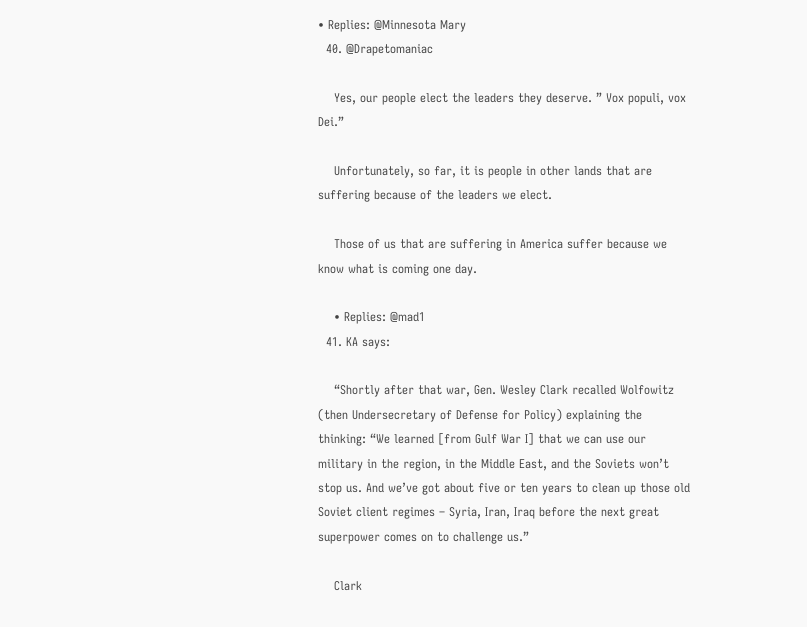• Replies: @Minnesota Mary
  40. @Drapetomaniac

    Yes, our people elect the leaders they deserve. ” Vox populi, vox Dei.”

    Unfortunately, so far, it is people in other lands that are suffering because of the leaders we elect.

    Those of us that are suffering in America suffer because we know what is coming one day.

    • Replies: @mad1
  41. KA says:

    “Shortly after that war, Gen. Wesley Clark recalled Wolfowitz (then Undersecretary of Defense for Policy) explaining the thinking: “We learned [from Gulf War I] that we can use our military in the region, in the Middle East, and the Soviets won’t stop us. And we’ve got about five or ten years to clean up those old Soviet client regimes – Syria, Iran, Iraq before the next great superpower comes on to challenge us.”

    Clark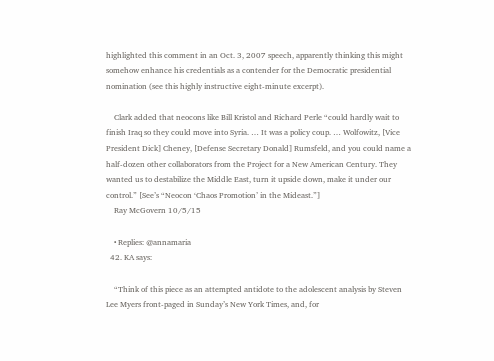highlighted this comment in an Oct. 3, 2007 speech, apparently thinking this might somehow enhance his credentials as a contender for the Democratic presidential nomination (see this highly instructive eight-minute excerpt).

    Clark added that neocons like Bill Kristol and Richard Perle “could hardly wait to finish Iraq so they could move into Syria. … It was a policy coup. … Wolfowitz, [Vice President Dick] Cheney, [Defense Secretary Donald] Rumsfeld, and you could name a half-dozen other collaborators from the Project for a New American Century. They wanted us to destabilize the Middle East, turn it upside down, make it under our control.” [See’s “Neocon ‘Chaos Promotion’ in the Mideast.”]
    Ray McGovern 10/5/15

    • Replies: @annamaria
  42. KA says:

    “Think of this piece as an attempted antidote to the adolescent analysis by Steven Lee Myers front-paged in Sunday’s New York Times, and, for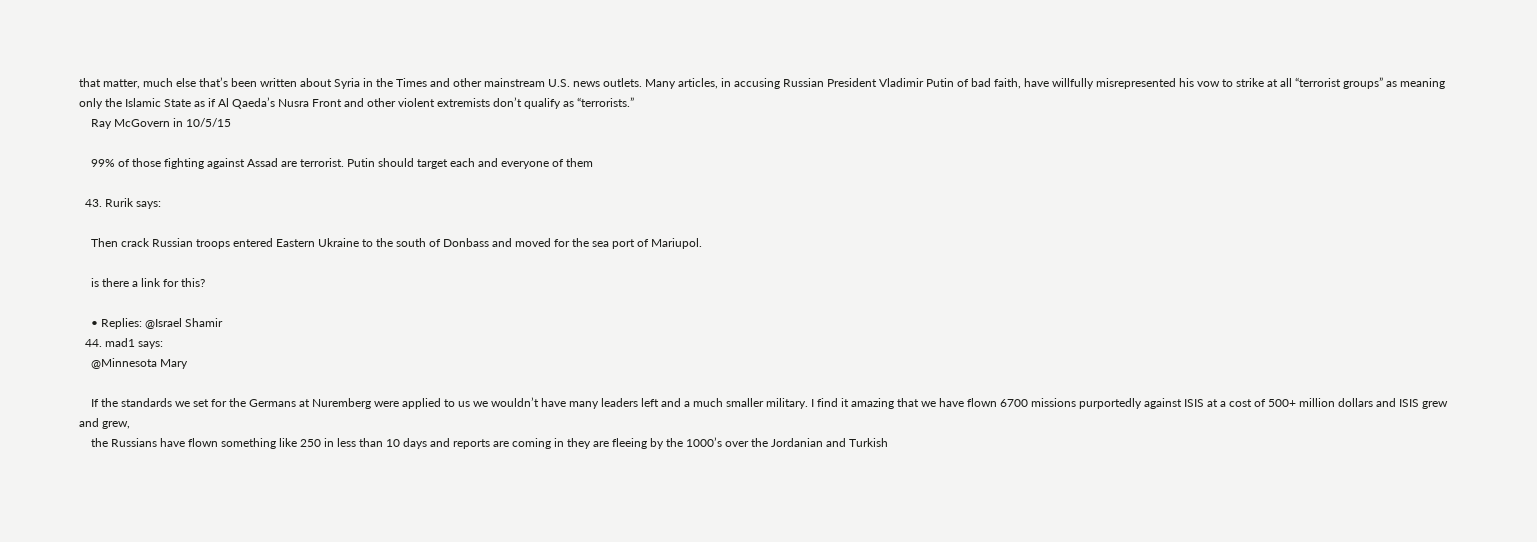that matter, much else that’s been written about Syria in the Times and other mainstream U.S. news outlets. Many articles, in accusing Russian President Vladimir Putin of bad faith, have willfully misrepresented his vow to strike at all “terrorist groups” as meaning only the Islamic State as if Al Qaeda’s Nusra Front and other violent extremists don’t qualify as “terrorists.”
    Ray McGovern in 10/5/15

    99% of those fighting against Assad are terrorist. Putin should target each and everyone of them

  43. Rurik says:

    Then crack Russian troops entered Eastern Ukraine to the south of Donbass and moved for the sea port of Mariupol.

    is there a link for this?

    • Replies: @Israel Shamir
  44. mad1 says:
    @Minnesota Mary

    If the standards we set for the Germans at Nuremberg were applied to us we wouldn’t have many leaders left and a much smaller military. I find it amazing that we have flown 6700 missions purportedly against ISIS at a cost of 500+ million dollars and ISIS grew and grew,
    the Russians have flown something like 250 in less than 10 days and reports are coming in they are fleeing by the 1000’s over the Jordanian and Turkish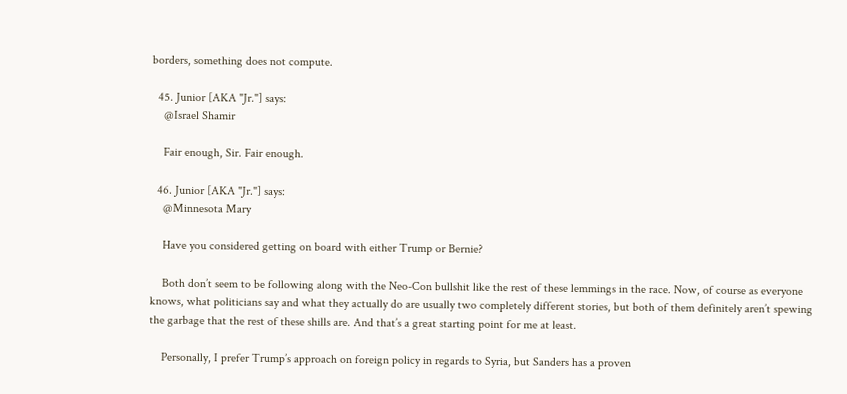borders, something does not compute.

  45. Junior [AKA "Jr."] says:
    @Israel Shamir

    Fair enough, Sir. Fair enough.

  46. Junior [AKA "Jr."] says:
    @Minnesota Mary

    Have you considered getting on board with either Trump or Bernie?

    Both don’t seem to be following along with the Neo-Con bullshit like the rest of these lemmings in the race. Now, of course as everyone knows, what politicians say and what they actually do are usually two completely different stories, but both of them definitely aren’t spewing the garbage that the rest of these shills are. And that’s a great starting point for me at least.

    Personally, I prefer Trump’s approach on foreign policy in regards to Syria, but Sanders has a proven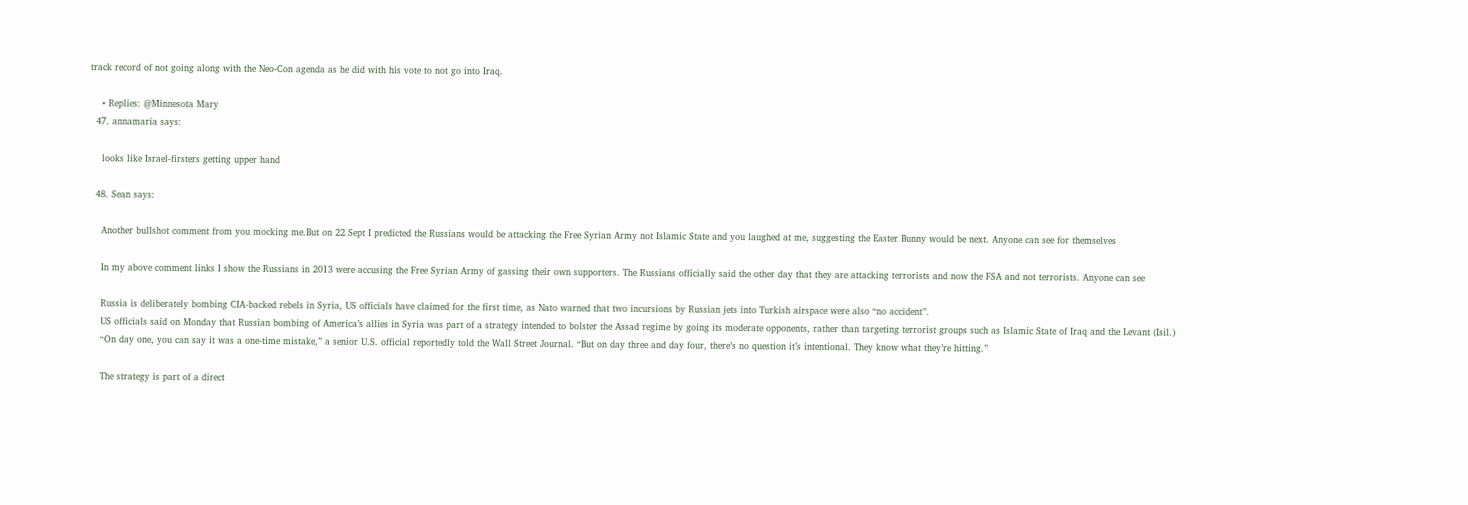track record of not going along with the Neo-Con agenda as he did with his vote to not go into Iraq.

    • Replies: @Minnesota Mary
  47. annamaria says:

    looks like Israel-firsters getting upper hand

  48. Sean says:

    Another bullshot comment from you mocking me.But on 22 Sept I predicted the Russians would be attacking the Free Syrian Army not Islamic State and you laughed at me, suggesting the Easter Bunny would be next. Anyone can see for themselves

    In my above comment links I show the Russians in 2013 were accusing the Free Syrian Army of gassing their own supporters. The Russians officially said the other day that they are attacking terrorists and now the FSA and not terrorists. Anyone can see

    Russia is deliberately bombing CIA-backed rebels in Syria, US officials have claimed for the first time, as Nato warned that two incursions by Russian jets into Turkish airspace were also “no accident”.
    US officials said on Monday that Russian bombing of America’s allies in Syria was part of a strategy intended to bolster the Assad regime by going its moderate opponents, rather than targeting terrorist groups such as Islamic State of Iraq and the Levant (Isil.)
    “On day one, you can say it was a one-time mistake,” a senior U.S. official reportedly told the Wall Street Journal. “But on day three and day four, there’s no question it’s intentional. They know what they’re hitting.”

    The strategy is part of a direct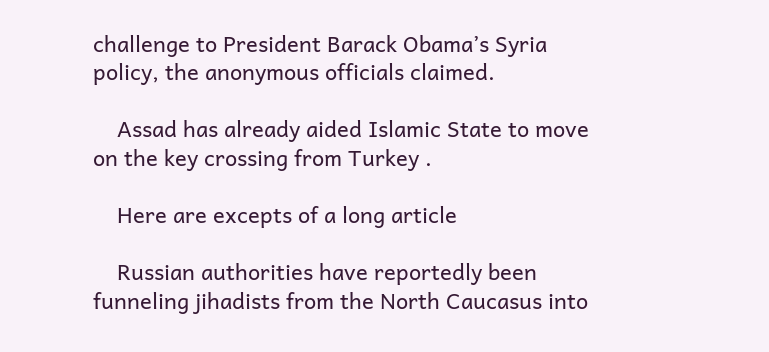challenge to President Barack Obama’s Syria policy, the anonymous officials claimed.

    Assad has already aided Islamic State to move on the key crossing from Turkey .

    Here are excepts of a long article

    Russian authorities have reportedly been funneling jihadists from the North Caucasus into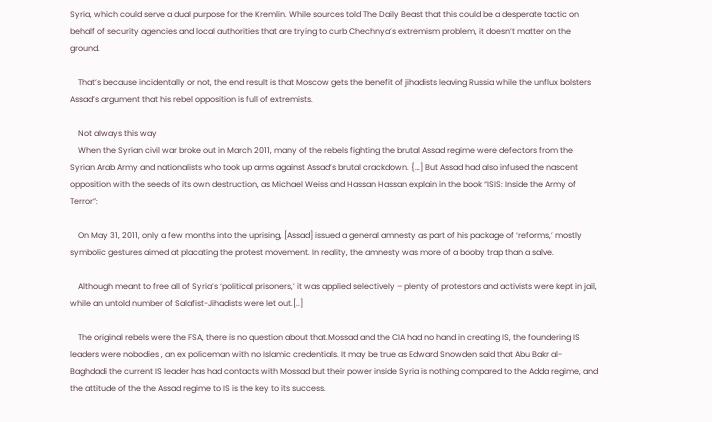Syria, which could serve a dual purpose for the Kremlin. While sources told The Daily Beast that this could be a desperate tactic on behalf of security agencies and local authorities that are trying to curb Chechnya’s extremism problem, it doesn’t matter on the ground.

    That’s because incidentally or not, the end result is that Moscow gets the benefit of jihadists leaving Russia while the unflux bolsters Assad’s argument that his rebel opposition is full of extremists.

    Not always this way
    When the Syrian civil war broke out in March 2011, many of the rebels fighting the brutal Assad regime were defectors from the Syrian Arab Army and nationalists who took up arms against Assad’s brutal crackdown. {…] But Assad had also infused the nascent opposition with the seeds of its own destruction, as Michael Weiss and Hassan Hassan explain in the book “ISIS: Inside the Army of Terror”:

    On May 31, 2011, only a few months into the uprising, [Assad] issued a general amnesty as part of his package of ‘reforms,’ mostly symbolic gestures aimed at placating the protest movement. In reality, the amnesty was more of a booby trap than a salve.

    Although meant to free all of Syria’s ‘political prisoners,’ it was applied selectively – plenty of protestors and activists were kept in jail, while an untold number of Salafist-Jihadists were let out.[..]

    The original rebels were the FSA, there is no question about that.Mossad and the CIA had no hand in creating IS, the foundering IS leaders were nobodies , an ex policeman with no Islamic credentials. It may be true as Edward Snowden said that Abu Bakr al-Baghdadi the current IS leader has had contacts with Mossad but their power inside Syria is nothing compared to the Adda regime, and the attitude of the the Assad regime to IS is the key to its success.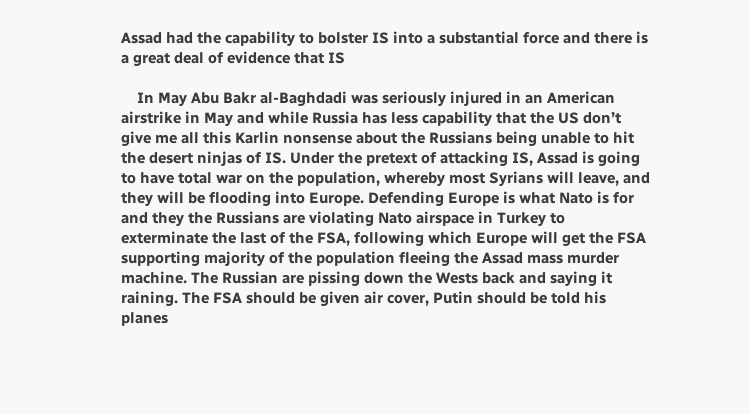Assad had the capability to bolster IS into a substantial force and there is a great deal of evidence that IS

    In May Abu Bakr al-Baghdadi was seriously injured in an American airstrike in May and while Russia has less capability that the US don’t give me all this Karlin nonsense about the Russians being unable to hit the desert ninjas of IS. Under the pretext of attacking IS, Assad is going to have total war on the population, whereby most Syrians will leave, and they will be flooding into Europe. Defending Europe is what Nato is for and they the Russians are violating Nato airspace in Turkey to exterminate the last of the FSA, following which Europe will get the FSA supporting majority of the population fleeing the Assad mass murder machine. The Russian are pissing down the Wests back and saying it raining. The FSA should be given air cover, Putin should be told his planes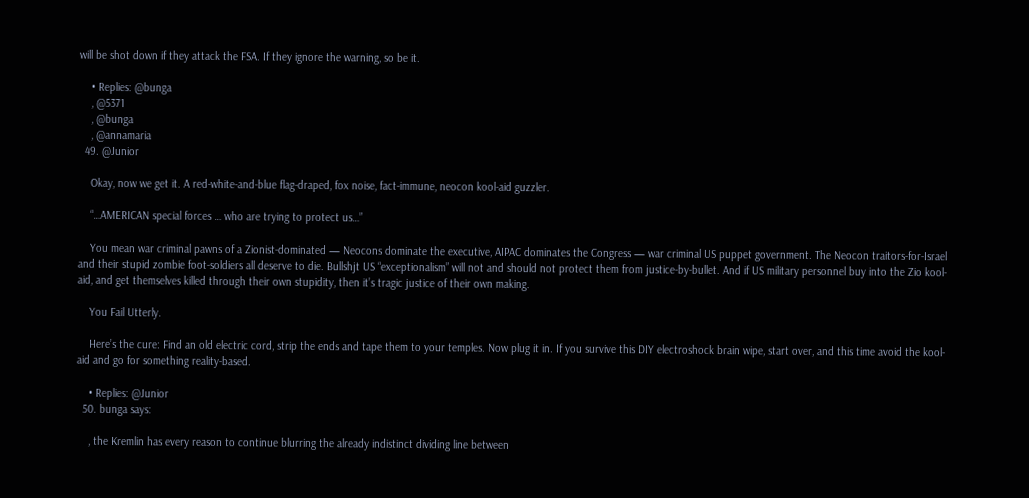will be shot down if they attack the FSA. If they ignore the warning, so be it.

    • Replies: @bunga
    , @5371
    , @bunga
    , @annamaria
  49. @Junior

    Okay, now we get it. A red-white-and-blue flag-draped, fox noise, fact-immune, neocon kool-aid guzzler.

    “…AMERICAN special forces … who are trying to protect us…”

    You mean war criminal pawns of a Zionist-dominated — Neocons dominate the executive, AIPAC dominates the Congress — war criminal US puppet government. The Neocon traitors-for-Israel and their stupid zombie foot-soldiers all deserve to die. Bullshjt US “exceptionalism” will not and should not protect them from justice-by-bullet. And if US military personnel buy into the Zio kool-aid, and get themselves killed through their own stupidity, then it’s tragic justice of their own making.

    You Fail Utterly.

    Here’s the cure: Find an old electric cord, strip the ends and tape them to your temples. Now plug it in. If you survive this DIY electroshock brain wipe, start over, and this time avoid the kool-aid and go for something reality-based.

    • Replies: @Junior
  50. bunga says:

    , the Kremlin has every reason to continue blurring the already indistinct dividing line between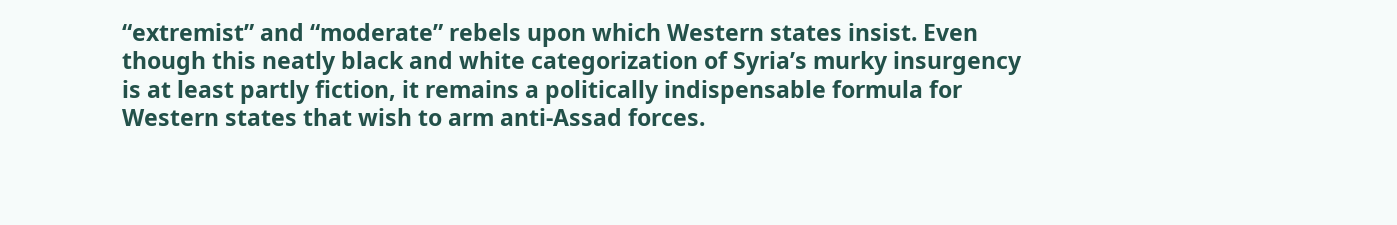“extremist” and “moderate” rebels upon which Western states insist. Even though this neatly black and white categorization of Syria’s murky insurgency is at least partly fiction, it remains a politically indispensable formula for Western states that wish to arm anti-Assad forces.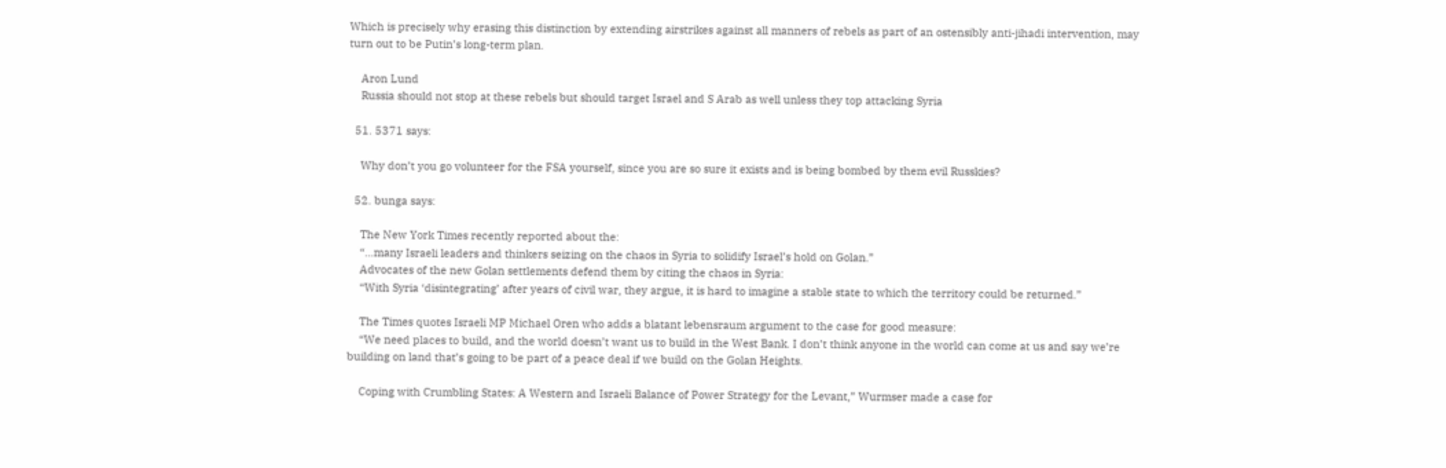Which is precisely why erasing this distinction by extending airstrikes against all manners of rebels as part of an ostensibly anti-jihadi intervention, may turn out to be Putin’s long-term plan.

    Aron Lund
    Russia should not stop at these rebels but should target Israel and S Arab as well unless they top attacking Syria

  51. 5371 says:

    Why don’t you go volunteer for the FSA yourself, since you are so sure it exists and is being bombed by them evil Russkies?

  52. bunga says:

    The New York Times recently reported about the:
    “…many Israeli leaders and thinkers seizing on the chaos in Syria to solidify Israel’s hold on Golan.”
    Advocates of the new Golan settlements defend them by citing the chaos in Syria:
    “With Syria ‘disintegrating’ after years of civil war, they argue, it is hard to imagine a stable state to which the territory could be returned.”

    The Times quotes Israeli MP Michael Oren who adds a blatant lebensraum argument to the case for good measure:
    “We need places to build, and the world doesn’t want us to build in the West Bank. I don’t think anyone in the world can come at us and say we’re building on land that’s going to be part of a peace deal if we build on the Golan Heights.

    Coping with Crumbling States: A Western and Israeli Balance of Power Strategy for the Levant,” Wurmser made a case for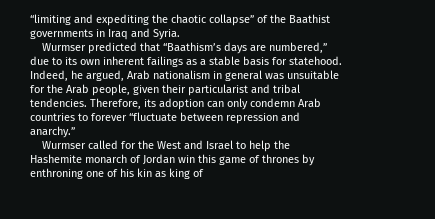“limiting and expediting the chaotic collapse” of the Baathist governments in Iraq and Syria.
    Wurmser predicted that “Baathism’s days are numbered,” due to its own inherent failings as a stable basis for statehood. Indeed, he argued, Arab nationalism in general was unsuitable for the Arab people, given their particularist and tribal tendencies. Therefore, its adoption can only condemn Arab countries to forever “fluctuate between repression and anarchy.”
    Wurmser called for the West and Israel to help the Hashemite monarch of Jordan win this game of thrones by enthroning one of his kin as king of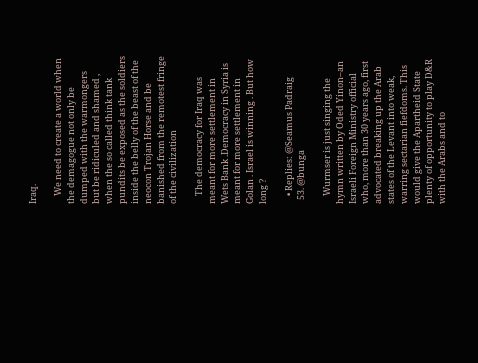Iraq.

    We need to create a world when the demagogue not only be dumped with the warmongers but be ridiculed and shamed , when the so called think tank pundits be exposed as the soldiers inside the belly of the beast of the neocon Trojan Horse and be banished from the remotest fringe of the civilization

    The democracy for Iraq was meant for more settlement in Wets Bank .Democracy in Syria is meant for more settlement in Golan . Israel is winning . But how long ?

    • Replies: @Seamus Padraig
  53. @bunga

    Wurmser is just singing the hymn written by Oded Yinon–an Israeli Foreign Ministry official who, more than 30 years ago, first advocated breaking up the Arab states of the Levant into weak, warring sectarian fiefdoms. This would give the Apartheid State plenty of opportunity to play D&R with the Arabs and to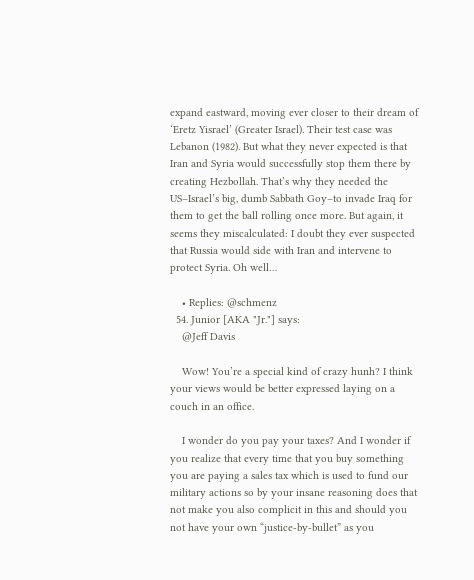expand eastward, moving ever closer to their dream of ‘Eretz Yisrael’ (Greater Israel). Their test case was Lebanon (1982). But what they never expected is that Iran and Syria would successfully stop them there by creating Hezbollah. That’s why they needed the US–Israel’s big, dumb Sabbath Goy–to invade Iraq for them to get the ball rolling once more. But again, it seems they miscalculated: I doubt they ever suspected that Russia would side with Iran and intervene to protect Syria. Oh well…

    • Replies: @schmenz
  54. Junior [AKA "Jr."] says:
    @Jeff Davis

    Wow! You’re a special kind of crazy hunh? I think your views would be better expressed laying on a couch in an office.

    I wonder do you pay your taxes? And I wonder if you realize that every time that you buy something you are paying a sales tax which is used to fund our military actions so by your insane reasoning does that not make you also complicit in this and should you not have your own “justice-by-bullet” as you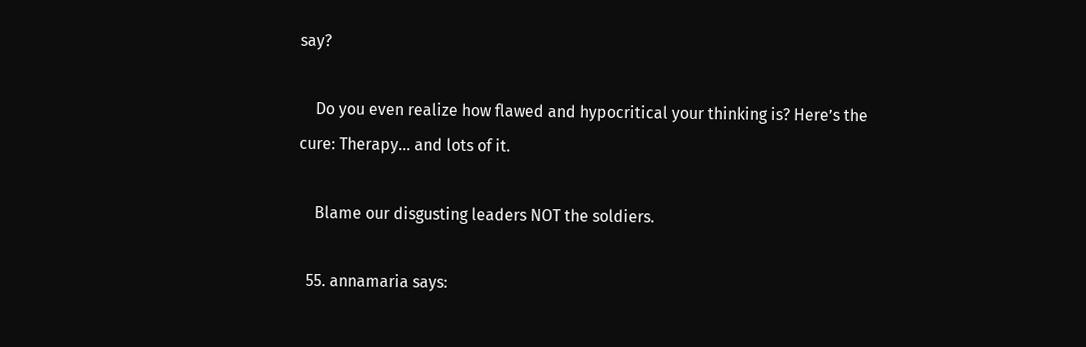say?

    Do you even realize how flawed and hypocritical your thinking is? Here’s the cure: Therapy… and lots of it.

    Blame our disgusting leaders NOT the soldiers.

  55. annamaria says: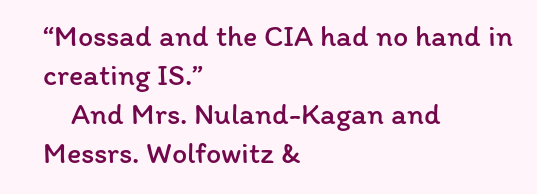“Mossad and the CIA had no hand in creating IS.”
    And Mrs. Nuland-Kagan and Messrs. Wolfowitz &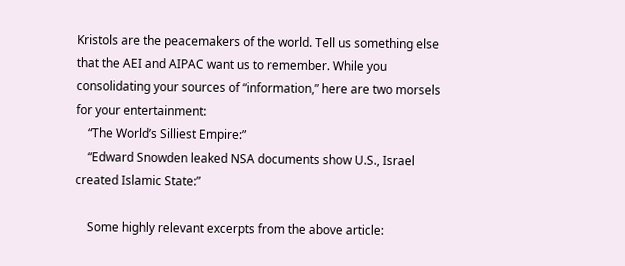Kristols are the peacemakers of the world. Tell us something else that the AEI and AIPAC want us to remember. While you consolidating your sources of “information,” here are two morsels for your entertainment:
    “The World’s Silliest Empire:”
    “Edward Snowden leaked NSA documents show U.S., Israel created Islamic State:”

    Some highly relevant excerpts from the above article: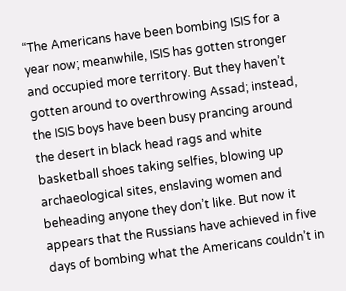“The Americans have been bombing ISIS for a year now; meanwhile, ISIS has gotten stronger and occupied more territory. But they haven’t gotten around to overthrowing Assad; instead, the ISIS boys have been busy prancing around the desert in black head rags and white basketball shoes taking selfies, blowing up archaeological sites, enslaving women and beheading anyone they don’t like. But now it appears that the Russians have achieved in five days of bombing what the Americans couldn’t in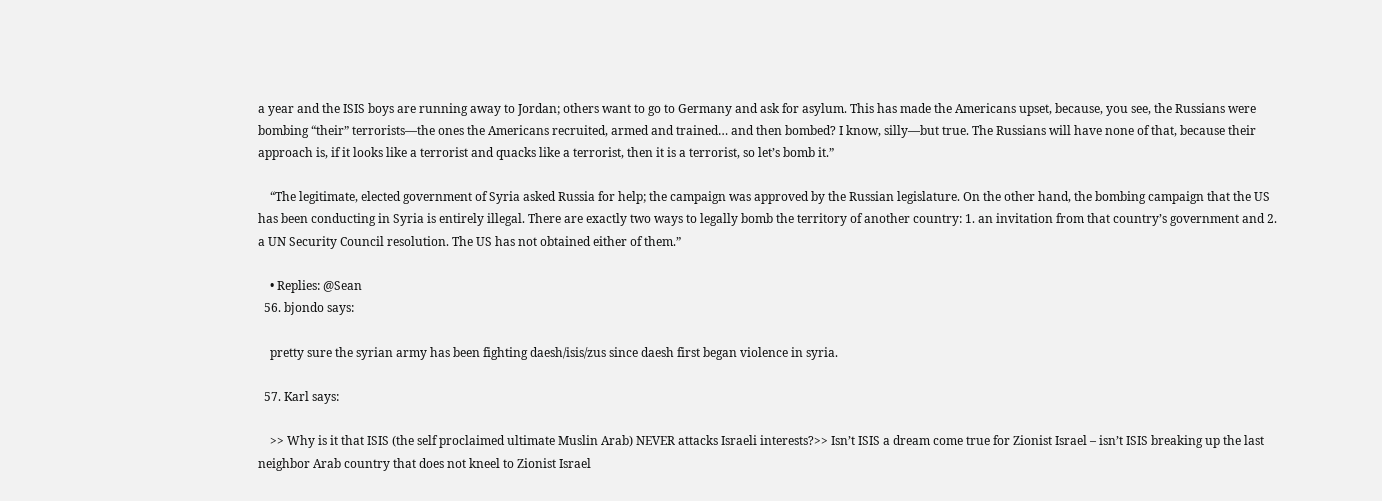a year and the ISIS boys are running away to Jordan; others want to go to Germany and ask for asylum. This has made the Americans upset, because, you see, the Russians were bombing “their” terrorists—the ones the Americans recruited, armed and trained… and then bombed? I know, silly—but true. The Russians will have none of that, because their approach is, if it looks like a terrorist and quacks like a terrorist, then it is a terrorist, so let’s bomb it.”

    “The legitimate, elected government of Syria asked Russia for help; the campaign was approved by the Russian legislature. On the other hand, the bombing campaign that the US has been conducting in Syria is entirely illegal. There are exactly two ways to legally bomb the territory of another country: 1. an invitation from that country’s government and 2. a UN Security Council resolution. The US has not obtained either of them.”

    • Replies: @Sean
  56. bjondo says:

    pretty sure the syrian army has been fighting daesh/isis/zus since daesh first began violence in syria.

  57. Karl says:

    >> Why is it that ISIS (the self proclaimed ultimate Muslin Arab) NEVER attacks Israeli interests?>> Isn’t ISIS a dream come true for Zionist Israel – isn’t ISIS breaking up the last neighbor Arab country that does not kneel to Zionist Israel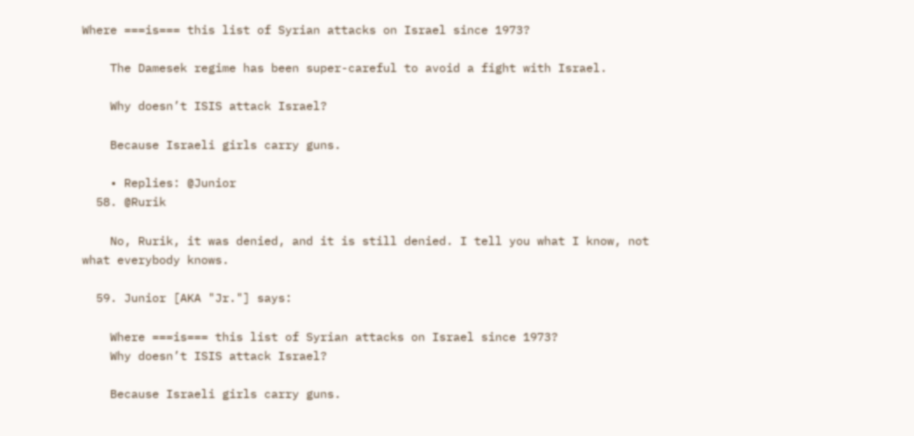Where ===is=== this list of Syrian attacks on Israel since 1973?

    The Damesek regime has been super-careful to avoid a fight with Israel.

    Why doesn’t ISIS attack Israel?

    Because Israeli girls carry guns.

    • Replies: @Junior
  58. @Rurik

    No, Rurik, it was denied, and it is still denied. I tell you what I know, not what everybody knows.

  59. Junior [AKA "Jr."] says:

    Where ===is=== this list of Syrian attacks on Israel since 1973?
    Why doesn’t ISIS attack Israel?

    Because Israeli girls carry guns.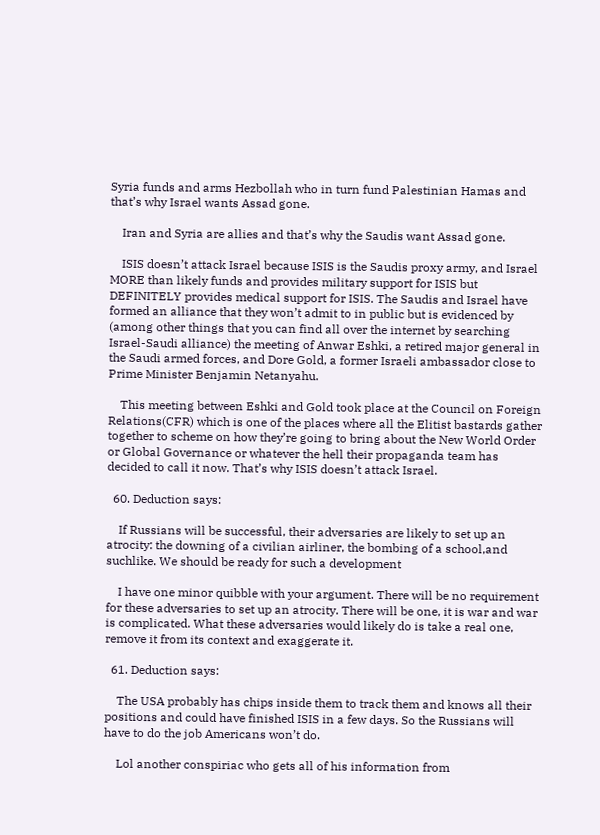Syria funds and arms Hezbollah who in turn fund Palestinian Hamas and that’s why Israel wants Assad gone.

    Iran and Syria are allies and that’s why the Saudis want Assad gone.

    ISIS doesn’t attack Israel because ISIS is the Saudis proxy army, and Israel MORE than likely funds and provides military support for ISIS but DEFINITELY provides medical support for ISIS. The Saudis and Israel have formed an alliance that they won’t admit to in public but is evidenced by (among other things that you can find all over the internet by searching Israel-Saudi alliance) the meeting of Anwar Eshki, a retired major general in the Saudi armed forces, and Dore Gold, a former Israeli ambassador close to Prime Minister Benjamin Netanyahu.

    This meeting between Eshki and Gold took place at the Council on Foreign Relations(CFR) which is one of the places where all the Elitist bastards gather together to scheme on how they’re going to bring about the New World Order or Global Governance or whatever the hell their propaganda team has decided to call it now. That’s why ISIS doesn’t attack Israel.

  60. Deduction says:

    If Russians will be successful, their adversaries are likely to set up an atrocity: the downing of a civilian airliner, the bombing of a school,and suchlike. We should be ready for such a development

    I have one minor quibble with your argument. There will be no requirement for these adversaries to set up an atrocity. There will be one, it is war and war is complicated. What these adversaries would likely do is take a real one, remove it from its context and exaggerate it.

  61. Deduction says:

    The USA probably has chips inside them to track them and knows all their positions and could have finished ISIS in a few days. So the Russians will have to do the job Americans won’t do.

    Lol another conspiriac who gets all of his information from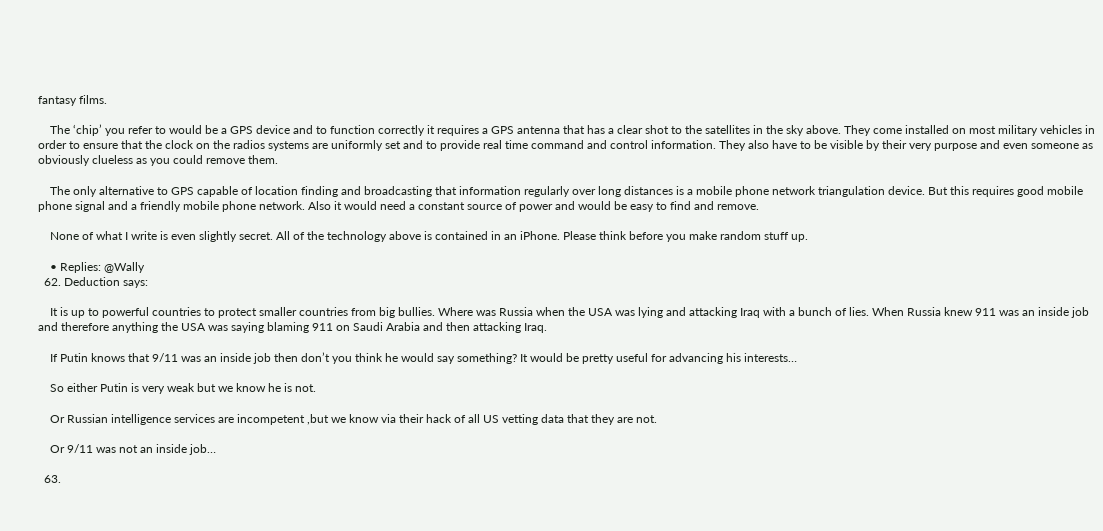fantasy films.

    The ‘chip’ you refer to would be a GPS device and to function correctly it requires a GPS antenna that has a clear shot to the satellites in the sky above. They come installed on most military vehicles in order to ensure that the clock on the radios systems are uniformly set and to provide real time command and control information. They also have to be visible by their very purpose and even someone as obviously clueless as you could remove them.

    The only alternative to GPS capable of location finding and broadcasting that information regularly over long distances is a mobile phone network triangulation device. But this requires good mobile phone signal and a friendly mobile phone network. Also it would need a constant source of power and would be easy to find and remove.

    None of what I write is even slightly secret. All of the technology above is contained in an iPhone. Please think before you make random stuff up.

    • Replies: @Wally
  62. Deduction says:

    It is up to powerful countries to protect smaller countries from big bullies. Where was Russia when the USA was lying and attacking Iraq with a bunch of lies. When Russia knew 911 was an inside job and therefore anything the USA was saying blaming 911 on Saudi Arabia and then attacking Iraq.

    If Putin knows that 9/11 was an inside job then don’t you think he would say something? It would be pretty useful for advancing his interests…

    So either Putin is very weak but we know he is not.

    Or Russian intelligence services are incompetent ,but we know via their hack of all US vetting data that they are not.

    Or 9/11 was not an inside job…

  63.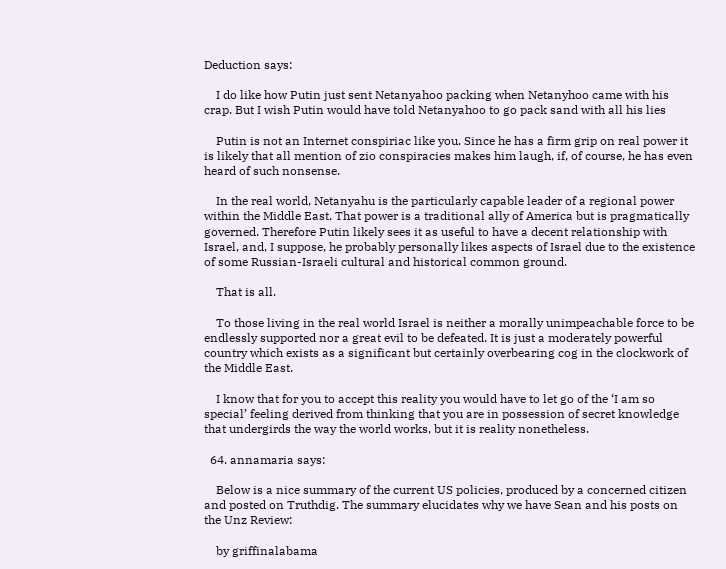Deduction says:

    I do like how Putin just sent Netanyahoo packing when Netanyhoo came with his crap. But I wish Putin would have told Netanyahoo to go pack sand with all his lies

    Putin is not an Internet conspiriac like you. Since he has a firm grip on real power it is likely that all mention of zio conspiracies makes him laugh, if, of course, he has even heard of such nonsense.

    In the real world, Netanyahu is the particularly capable leader of a regional power within the Middle East. That power is a traditional ally of America but is pragmatically governed. Therefore Putin likely sees it as useful to have a decent relationship with Israel, and, I suppose, he probably personally likes aspects of Israel due to the existence of some Russian-Israeli cultural and historical common ground.

    That is all.

    To those living in the real world Israel is neither a morally unimpeachable force to be endlessly supported nor a great evil to be defeated. It is just a moderately powerful country which exists as a significant but certainly overbearing cog in the clockwork of the Middle East.

    I know that for you to accept this reality you would have to let go of the ‘I am so special’ feeling derived from thinking that you are in possession of secret knowledge that undergirds the way the world works, but it is reality nonetheless.

  64. annamaria says:

    Below is a nice summary of the current US policies, produced by a concerned citizen and posted on Truthdig. The summary elucidates why we have Sean and his posts on the Unz Review:

    by griffinalabama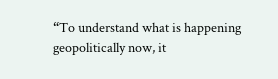“To understand what is happening geopolitically now, it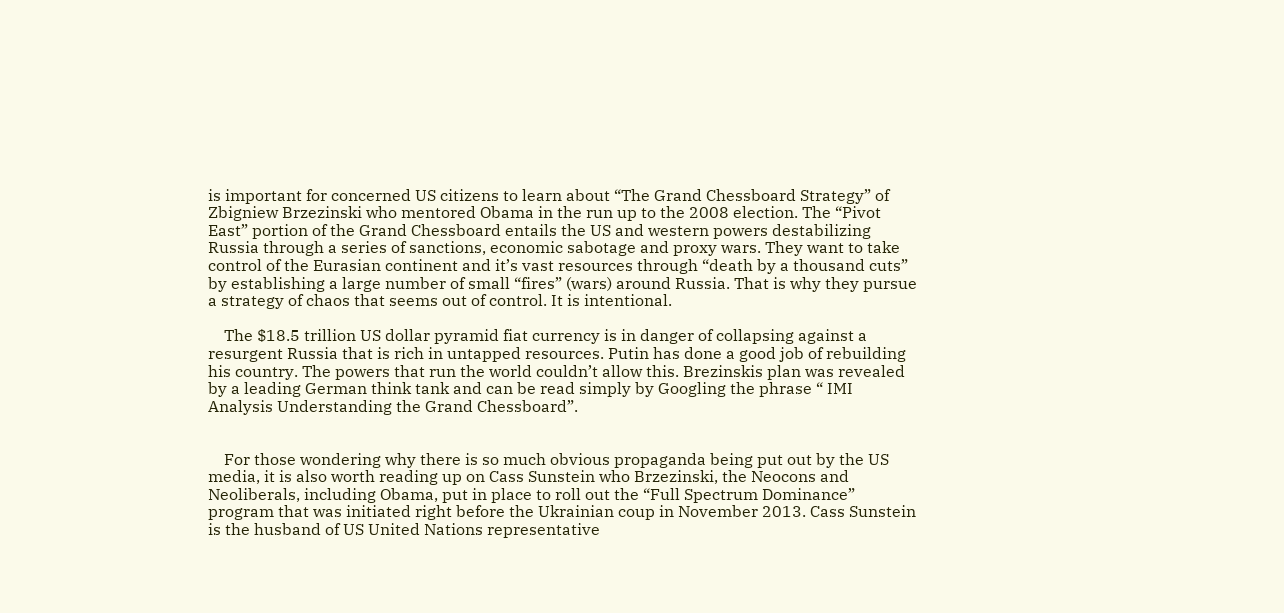is important for concerned US citizens to learn about “The Grand Chessboard Strategy” of Zbigniew Brzezinski who mentored Obama in the run up to the 2008 election. The “Pivot East” portion of the Grand Chessboard entails the US and western powers destabilizing Russia through a series of sanctions, economic sabotage and proxy wars. They want to take control of the Eurasian continent and it’s vast resources through “death by a thousand cuts” by establishing a large number of small “fires” (wars) around Russia. That is why they pursue a strategy of chaos that seems out of control. It is intentional.

    The $18.5 trillion US dollar pyramid fiat currency is in danger of collapsing against a resurgent Russia that is rich in untapped resources. Putin has done a good job of rebuilding his country. The powers that run the world couldn’t allow this. Brezinskis plan was revealed by a leading German think tank and can be read simply by Googling the phrase “ IMI Analysis Understanding the Grand Chessboard”.


    For those wondering why there is so much obvious propaganda being put out by the US media, it is also worth reading up on Cass Sunstein who Brzezinski, the Neocons and Neoliberals, including Obama, put in place to roll out the “Full Spectrum Dominance” program that was initiated right before the Ukrainian coup in November 2013. Cass Sunstein is the husband of US United Nations representative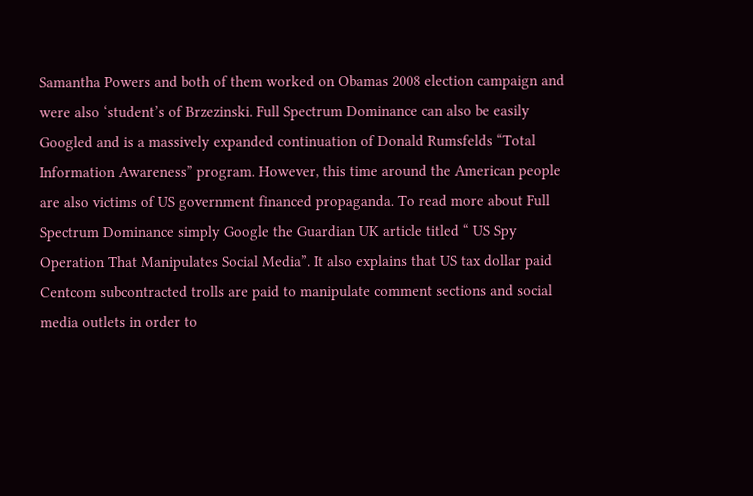Samantha Powers and both of them worked on Obamas 2008 election campaign and were also ‘student’s of Brzezinski. Full Spectrum Dominance can also be easily Googled and is a massively expanded continuation of Donald Rumsfelds “Total Information Awareness” program. However, this time around the American people are also victims of US government financed propaganda. To read more about Full Spectrum Dominance simply Google the Guardian UK article titled “ US Spy Operation That Manipulates Social Media”. It also explains that US tax dollar paid Centcom subcontracted trolls are paid to manipulate comment sections and social media outlets in order to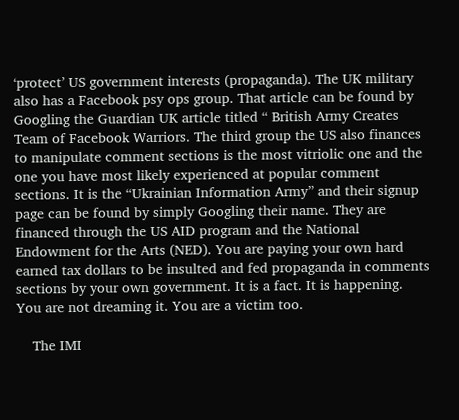‘protect’ US government interests (propaganda). The UK military also has a Facebook psy ops group. That article can be found by Googling the Guardian UK article titled “ British Army Creates Team of Facebook Warriors. The third group the US also finances to manipulate comment sections is the most vitriolic one and the one you have most likely experienced at popular comment sections. It is the “Ukrainian Information Army” and their signup page can be found by simply Googling their name. They are financed through the US AID program and the National Endowment for the Arts (NED). You are paying your own hard earned tax dollars to be insulted and fed propaganda in comments sections by your own government. It is a fact. It is happening. You are not dreaming it. You are a victim too.

    The IMI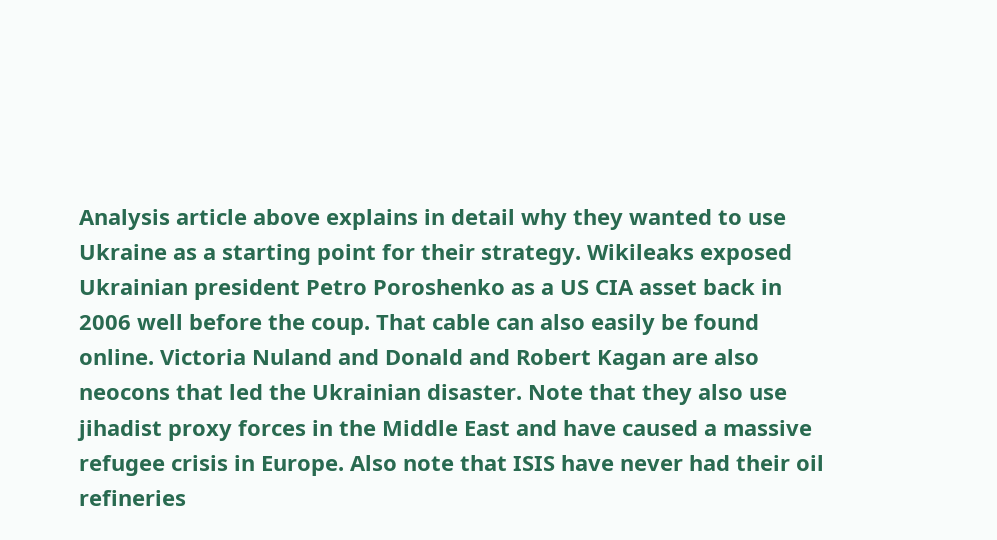Analysis article above explains in detail why they wanted to use Ukraine as a starting point for their strategy. Wikileaks exposed Ukrainian president Petro Poroshenko as a US CIA asset back in 2006 well before the coup. That cable can also easily be found online. Victoria Nuland and Donald and Robert Kagan are also neocons that led the Ukrainian disaster. Note that they also use jihadist proxy forces in the Middle East and have caused a massive refugee crisis in Europe. Also note that ISIS have never had their oil refineries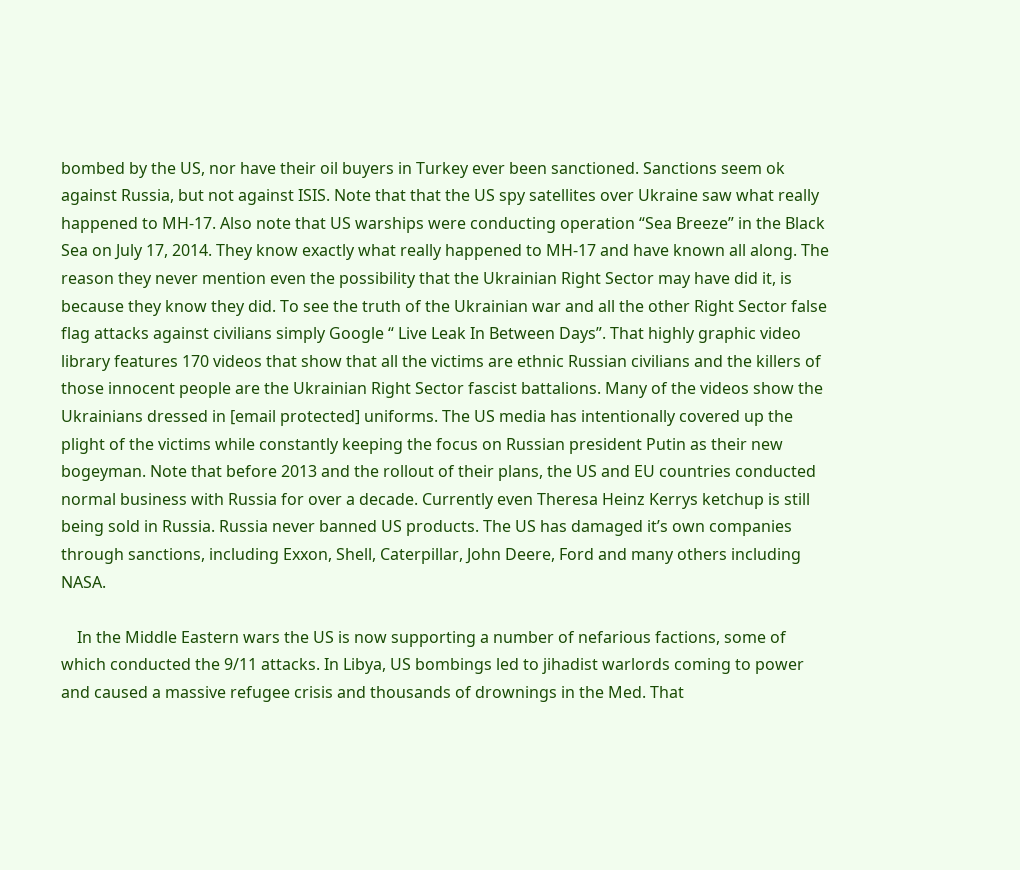bombed by the US, nor have their oil buyers in Turkey ever been sanctioned. Sanctions seem ok against Russia, but not against ISIS. Note that that the US spy satellites over Ukraine saw what really happened to MH-17. Also note that US warships were conducting operation “Sea Breeze” in the Black Sea on July 17, 2014. They know exactly what really happened to MH-17 and have known all along. The reason they never mention even the possibility that the Ukrainian Right Sector may have did it, is because they know they did. To see the truth of the Ukrainian war and all the other Right Sector false flag attacks against civilians simply Google “ Live Leak In Between Days”. That highly graphic video library features 170 videos that show that all the victims are ethnic Russian civilians and the killers of those innocent people are the Ukrainian Right Sector fascist battalions. Many of the videos show the Ukrainians dressed in [email protected] uniforms. The US media has intentionally covered up the plight of the victims while constantly keeping the focus on Russian president Putin as their new bogeyman. Note that before 2013 and the rollout of their plans, the US and EU countries conducted normal business with Russia for over a decade. Currently even Theresa Heinz Kerrys ketchup is still being sold in Russia. Russia never banned US products. The US has damaged it’s own companies through sanctions, including Exxon, Shell, Caterpillar, John Deere, Ford and many others including NASA.

    In the Middle Eastern wars the US is now supporting a number of nefarious factions, some of which conducted the 9/11 attacks. In Libya, US bombings led to jihadist warlords coming to power and caused a massive refugee crisis and thousands of drownings in the Med. That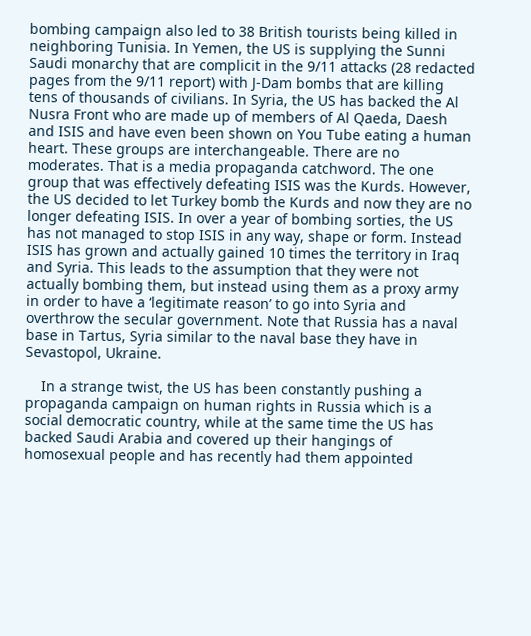bombing campaign also led to 38 British tourists being killed in neighboring Tunisia. In Yemen, the US is supplying the Sunni Saudi monarchy that are complicit in the 9/11 attacks (28 redacted pages from the 9/11 report) with J-Dam bombs that are killing tens of thousands of civilians. In Syria, the US has backed the Al Nusra Front who are made up of members of Al Qaeda, Daesh and ISIS and have even been shown on You Tube eating a human heart. These groups are interchangeable. There are no moderates. That is a media propaganda catchword. The one group that was effectively defeating ISIS was the Kurds. However, the US decided to let Turkey bomb the Kurds and now they are no longer defeating ISIS. In over a year of bombing sorties, the US has not managed to stop ISIS in any way, shape or form. Instead ISIS has grown and actually gained 10 times the territory in Iraq and Syria. This leads to the assumption that they were not actually bombing them, but instead using them as a proxy army in order to have a ‘legitimate reason’ to go into Syria and overthrow the secular government. Note that Russia has a naval base in Tartus, Syria similar to the naval base they have in Sevastopol, Ukraine.

    In a strange twist, the US has been constantly pushing a propaganda campaign on human rights in Russia which is a social democratic country, while at the same time the US has backed Saudi Arabia and covered up their hangings of homosexual people and has recently had them appointed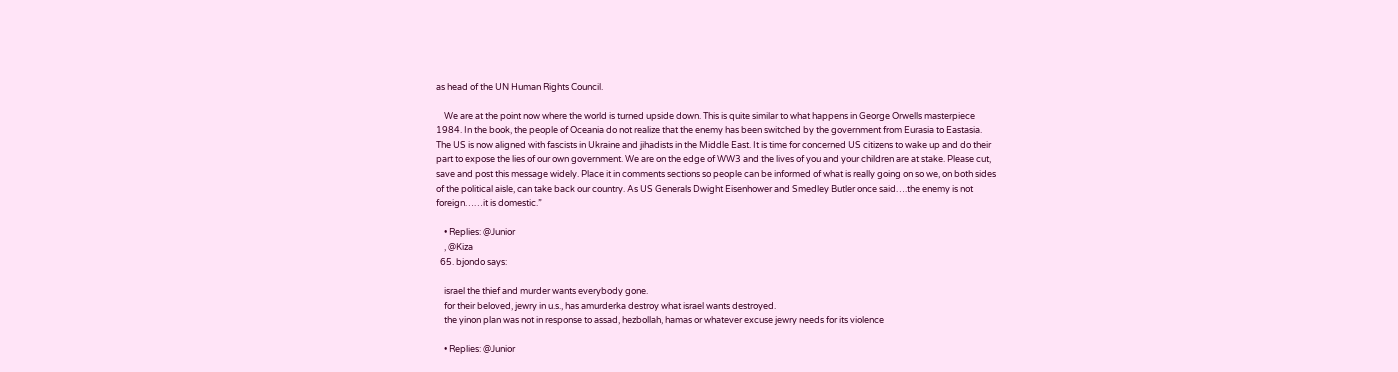as head of the UN Human Rights Council.

    We are at the point now where the world is turned upside down. This is quite similar to what happens in George Orwells masterpiece 1984. In the book, the people of Oceania do not realize that the enemy has been switched by the government from Eurasia to Eastasia. The US is now aligned with fascists in Ukraine and jihadists in the Middle East. It is time for concerned US citizens to wake up and do their part to expose the lies of our own government. We are on the edge of WW3 and the lives of you and your children are at stake. Please cut, save and post this message widely. Place it in comments sections so people can be informed of what is really going on so we, on both sides of the political aisle, can take back our country. As US Generals Dwight Eisenhower and Smedley Butler once said….the enemy is not foreign……it is domestic.”

    • Replies: @Junior
    , @Kiza
  65. bjondo says:

    israel the thief and murder wants everybody gone.
    for their beloved, jewry in u.s., has amurderka destroy what israel wants destroyed.
    the yinon plan was not in response to assad, hezbollah, hamas or whatever excuse jewry needs for its violence

    • Replies: @Junior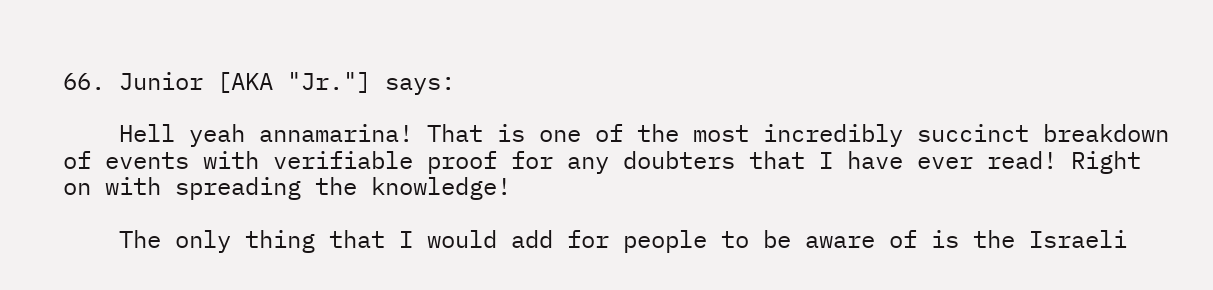66. Junior [AKA "Jr."] says:

    Hell yeah annamarina! That is one of the most incredibly succinct breakdown of events with verifiable proof for any doubters that I have ever read! Right on with spreading the knowledge!

    The only thing that I would add for people to be aware of is the Israeli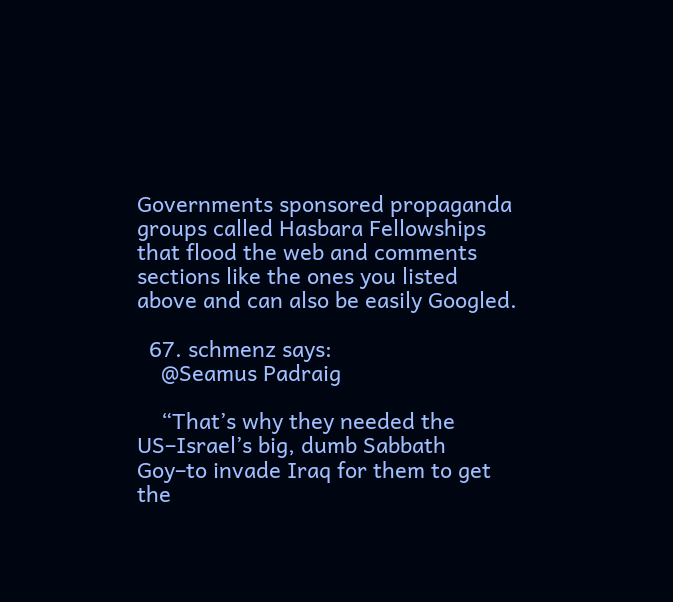Governments sponsored propaganda groups called Hasbara Fellowships that flood the web and comments sections like the ones you listed above and can also be easily Googled.

  67. schmenz says:
    @Seamus Padraig

    “That’s why they needed the US–Israel’s big, dumb Sabbath Goy–to invade Iraq for them to get the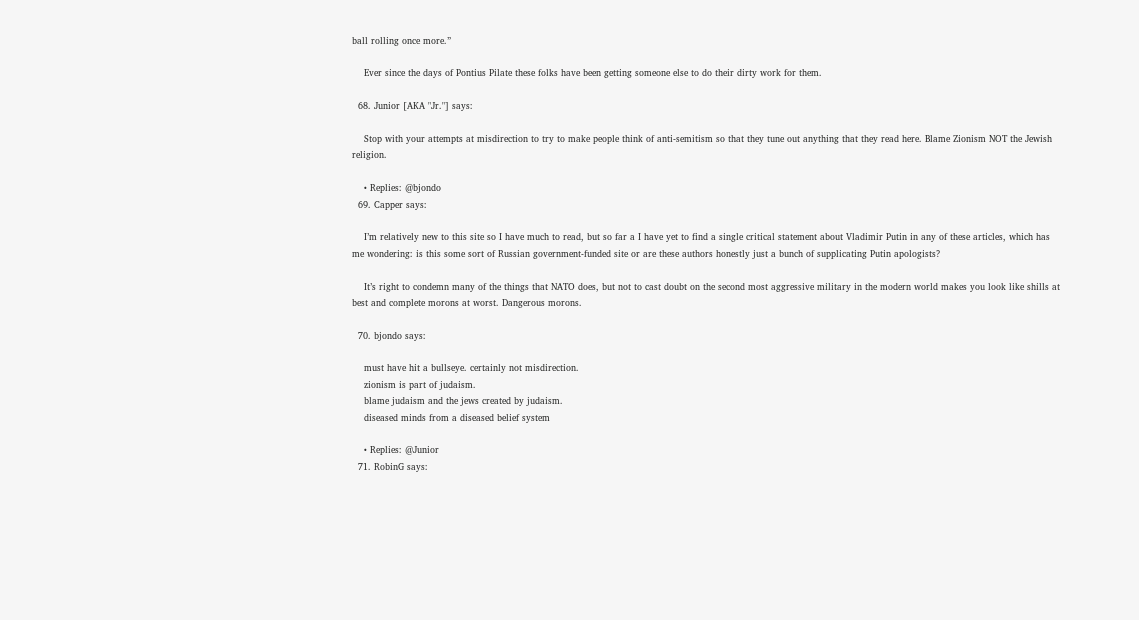ball rolling once more.”

    Ever since the days of Pontius Pilate these folks have been getting someone else to do their dirty work for them.

  68. Junior [AKA "Jr."] says:

    Stop with your attempts at misdirection to try to make people think of anti-semitism so that they tune out anything that they read here. Blame Zionism NOT the Jewish religion.

    • Replies: @bjondo
  69. Capper says:

    I’m relatively new to this site so I have much to read, but so far a I have yet to find a single critical statement about Vladimir Putin in any of these articles, which has me wondering: is this some sort of Russian government-funded site or are these authors honestly just a bunch of supplicating Putin apologists?

    It’s right to condemn many of the things that NATO does, but not to cast doubt on the second most aggressive military in the modern world makes you look like shills at best and complete morons at worst. Dangerous morons.

  70. bjondo says:

    must have hit a bullseye. certainly not misdirection.
    zionism is part of judaism.
    blame judaism and the jews created by judaism.
    diseased minds from a diseased belief system

    • Replies: @Junior
  71. RobinG says: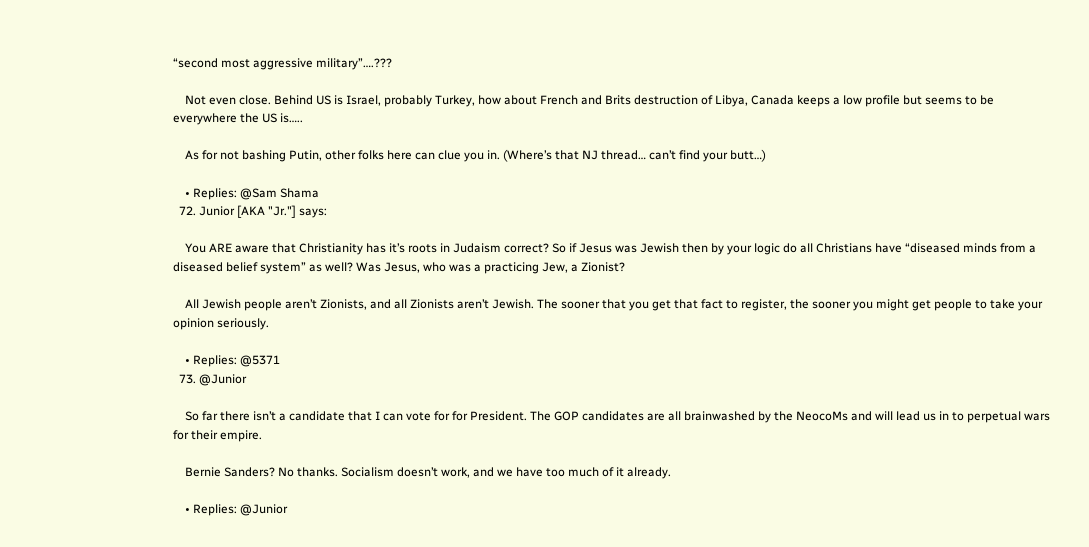“second most aggressive military”….???

    Not even close. Behind US is Israel, probably Turkey, how about French and Brits destruction of Libya, Canada keeps a low profile but seems to be everywhere the US is…..

    As for not bashing Putin, other folks here can clue you in. (Where’s that NJ thread… can’t find your butt…)

    • Replies: @Sam Shama
  72. Junior [AKA "Jr."] says:

    You ARE aware that Christianity has it’s roots in Judaism correct? So if Jesus was Jewish then by your logic do all Christians have “diseased minds from a diseased belief system” as well? Was Jesus, who was a practicing Jew, a Zionist?

    All Jewish people aren’t Zionists, and all Zionists aren’t Jewish. The sooner that you get that fact to register, the sooner you might get people to take your opinion seriously.

    • Replies: @5371
  73. @Junior

    So far there isn’t a candidate that I can vote for for President. The GOP candidates are all brainwashed by the NeocoMs and will lead us in to perpetual wars for their empire.

    Bernie Sanders? No thanks. Socialism doesn’t work, and we have too much of it already.

    • Replies: @Junior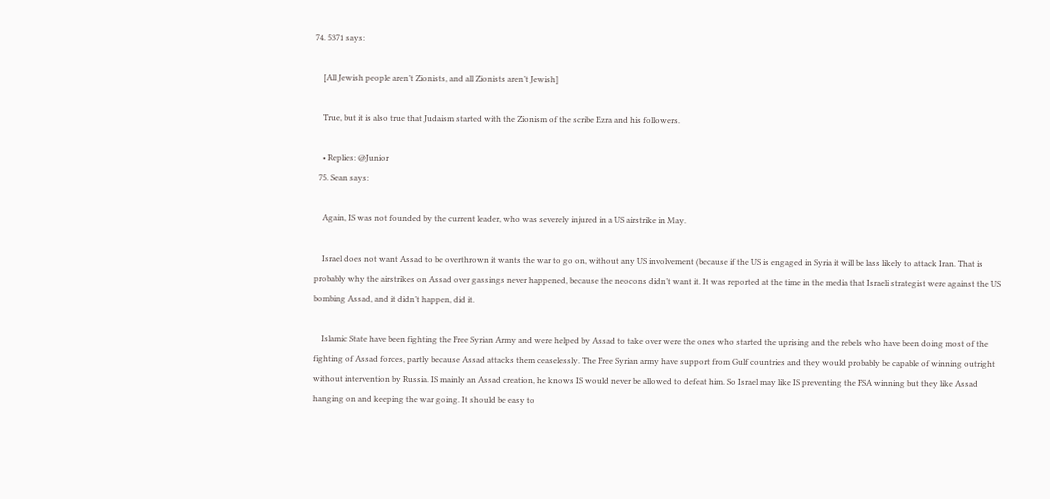74. 5371 says:

    [All Jewish people aren’t Zionists, and all Zionists aren’t Jewish]

    True, but it is also true that Judaism started with the Zionism of the scribe Ezra and his followers.

    • Replies: @Junior
  75. Sean says:

    Again, IS was not founded by the current leader, who was severely injured in a US airstrike in May.

    Israel does not want Assad to be overthrown it wants the war to go on, without any US involvement (because if the US is engaged in Syria it will be lass likely to attack Iran. That is probably why the airstrikes on Assad over gassings never happened, because the neocons didn’t want it. It was reported at the time in the media that Israeli strategist were against the US bombing Assad, and it didn’t happen, did it.

    Islamic State have been fighting the Free Syrian Army and were helped by Assad to take over were the ones who started the uprising and the rebels who have been doing most of the fighting of Assad forces, partly because Assad attacks them ceaselessly. The Free Syrian army have support from Gulf countries and they would probably be capable of winning outright without intervention by Russia. IS mainly an Assad creation, he knows IS would never be allowed to defeat him. So Israel may like IS preventing the FSA winning but they like Assad hanging on and keeping the war going. It should be easy to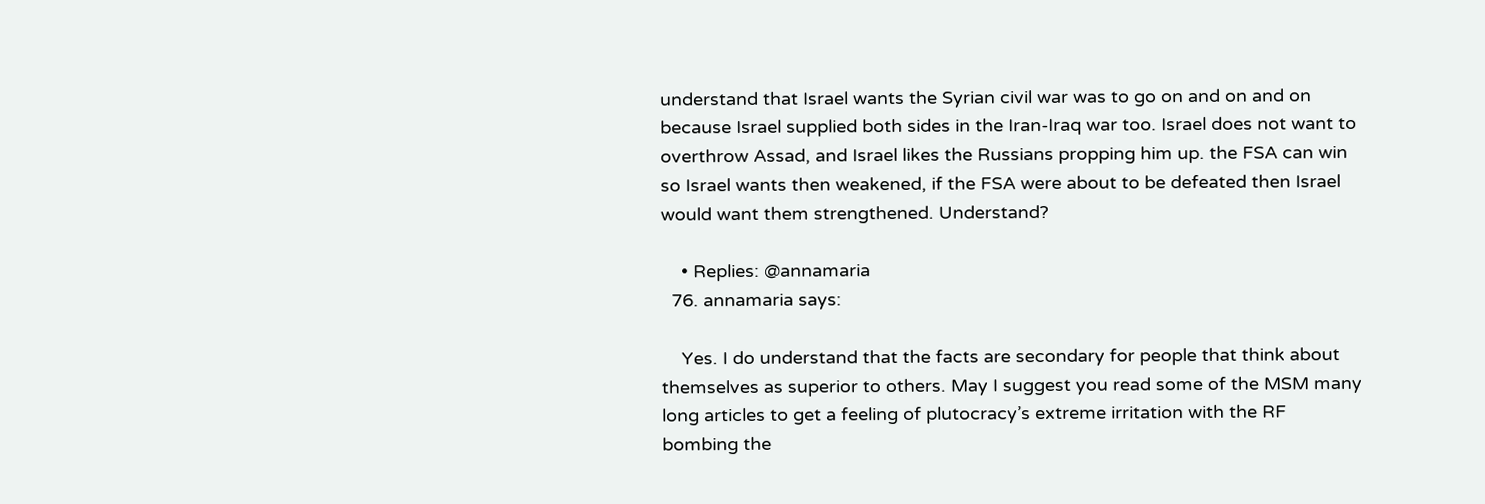understand that Israel wants the Syrian civil war was to go on and on and on because Israel supplied both sides in the Iran-Iraq war too. Israel does not want to overthrow Assad, and Israel likes the Russians propping him up. the FSA can win so Israel wants then weakened, if the FSA were about to be defeated then Israel would want them strengthened. Understand?

    • Replies: @annamaria
  76. annamaria says:

    Yes. I do understand that the facts are secondary for people that think about themselves as superior to others. May I suggest you read some of the MSM many long articles to get a feeling of plutocracy’s extreme irritation with the RF bombing the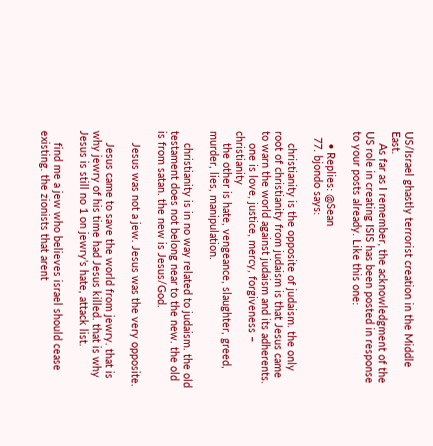US/Israel ghastly terrorist creation in the Middle East.
    As far as I remember, the acknowledgment of the US role in creating ISIS has been posted in response to your posts already. Like this one:

    • Replies: @Sean
  77. bjondo says:

    christianity is the opposite of judaism. the only root of christianity from judaism is that Jesus came to warn the world against judaism and its adherents.
    one is love, justice, mercy, forgiveness – christianity
    the other is hate, vengeance, slaughter, greed, murder, lies, manipulation.

    christianity is in no way related to judaism. the old testament does not belong near to the new. the old is from satan. the new is Jesus/God.

    Jesus was not a jew. Jesus was the very opposite.

    Jesus came to save the world from jewry. that is why jewry of his time had Jesus killed. that is why Jesus is still no 1 on jewry’s hate, attack list.

    find me a jew who believes israel should cease existing. the zionists that arent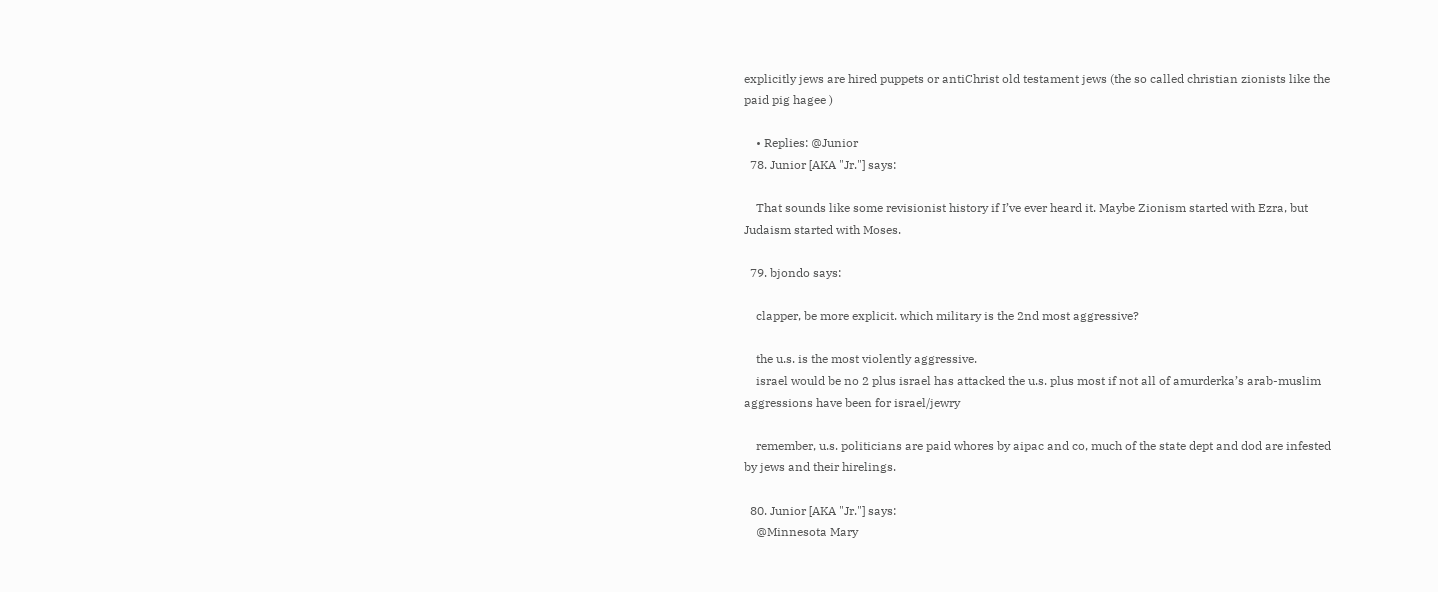explicitly jews are hired puppets or antiChrist old testament jews (the so called christian zionists like the paid pig hagee )

    • Replies: @Junior
  78. Junior [AKA "Jr."] says:

    That sounds like some revisionist history if I’ve ever heard it. Maybe Zionism started with Ezra, but Judaism started with Moses.

  79. bjondo says:

    clapper, be more explicit. which military is the 2nd most aggressive?

    the u.s. is the most violently aggressive.
    israel would be no 2 plus israel has attacked the u.s. plus most if not all of amurderka’s arab-muslim aggressions have been for israel/jewry

    remember, u.s. politicians are paid whores by aipac and co, much of the state dept and dod are infested by jews and their hirelings.

  80. Junior [AKA "Jr."] says:
    @Minnesota Mary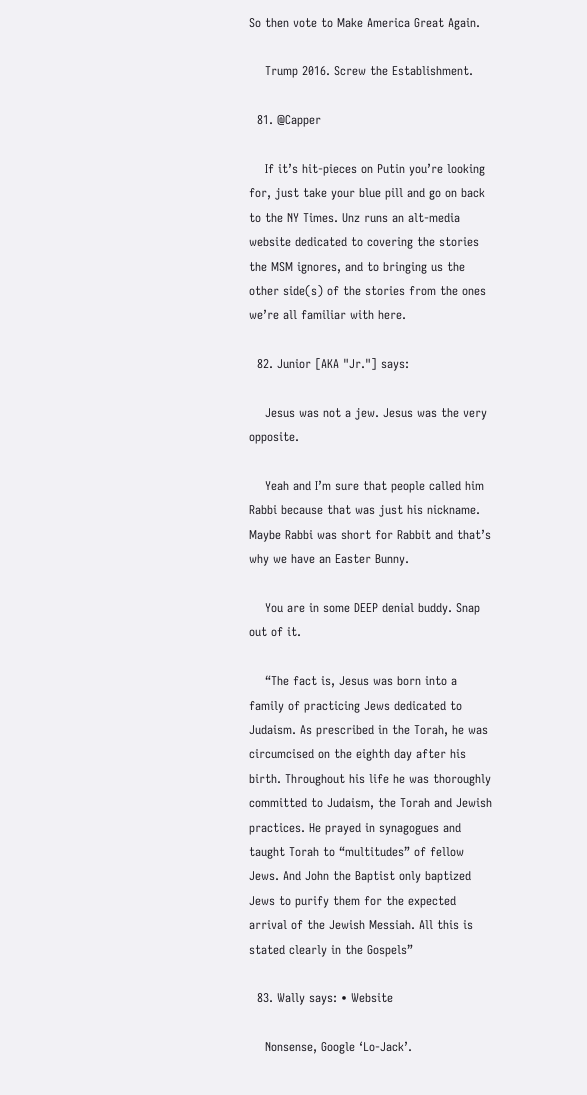So then vote to Make America Great Again.

    Trump 2016. Screw the Establishment.

  81. @Capper

    If it’s hit-pieces on Putin you’re looking for, just take your blue pill and go on back to the NY Times. Unz runs an alt-media website dedicated to covering the stories the MSM ignores, and to bringing us the other side(s) of the stories from the ones we’re all familiar with here.

  82. Junior [AKA "Jr."] says:

    Jesus was not a jew. Jesus was the very opposite.

    Yeah and I’m sure that people called him Rabbi because that was just his nickname. Maybe Rabbi was short for Rabbit and that’s why we have an Easter Bunny.

    You are in some DEEP denial buddy. Snap out of it.

    “The fact is, Jesus was born into a family of practicing Jews dedicated to Judaism. As prescribed in the Torah, he was circumcised on the eighth day after his birth. Throughout his life he was thoroughly committed to Judaism, the Torah and Jewish practices. He prayed in synagogues and taught Torah to “multitudes” of fellow Jews. And John the Baptist only baptized Jews to purify them for the expected arrival of the Jewish Messiah. All this is stated clearly in the Gospels”

  83. Wally says: • Website

    Nonsense, Google ‘Lo-Jack’.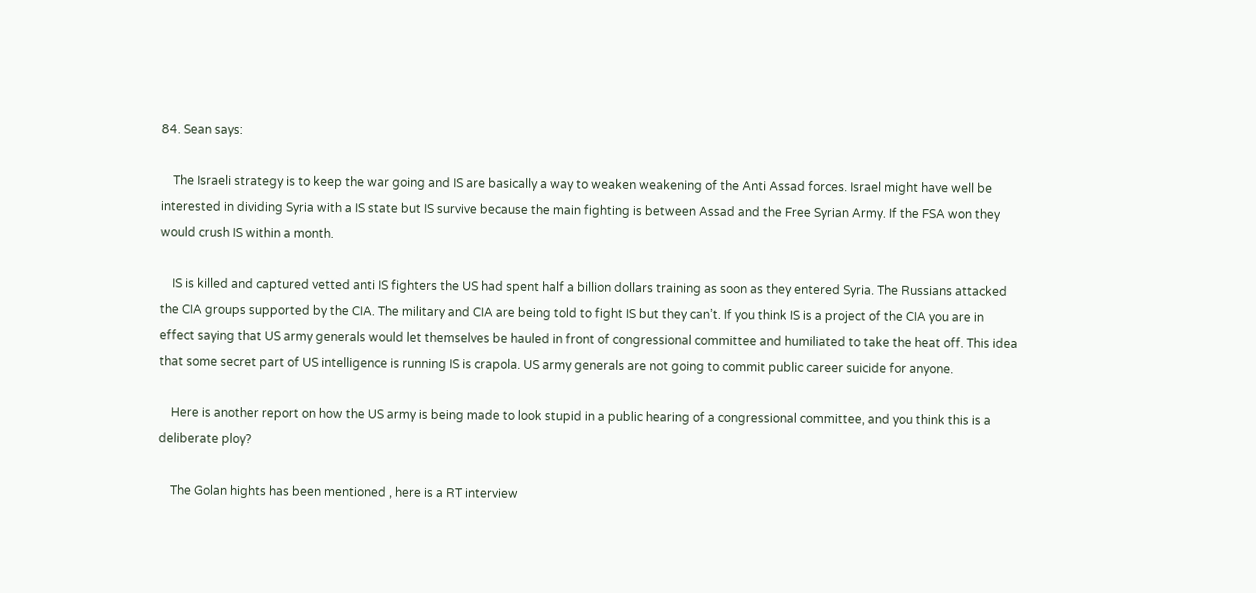84. Sean says:

    The Israeli strategy is to keep the war going and IS are basically a way to weaken weakening of the Anti Assad forces. Israel might have well be interested in dividing Syria with a IS state but IS survive because the main fighting is between Assad and the Free Syrian Army. If the FSA won they would crush IS within a month.

    IS is killed and captured vetted anti IS fighters the US had spent half a billion dollars training as soon as they entered Syria. The Russians attacked the CIA groups supported by the CIA. The military and CIA are being told to fight IS but they can’t. If you think IS is a project of the CIA you are in effect saying that US army generals would let themselves be hauled in front of congressional committee and humiliated to take the heat off. This idea that some secret part of US intelligence is running IS is crapola. US army generals are not going to commit public career suicide for anyone.

    Here is another report on how the US army is being made to look stupid in a public hearing of a congressional committee, and you think this is a deliberate ploy?

    The Golan hights has been mentioned , here is a RT interview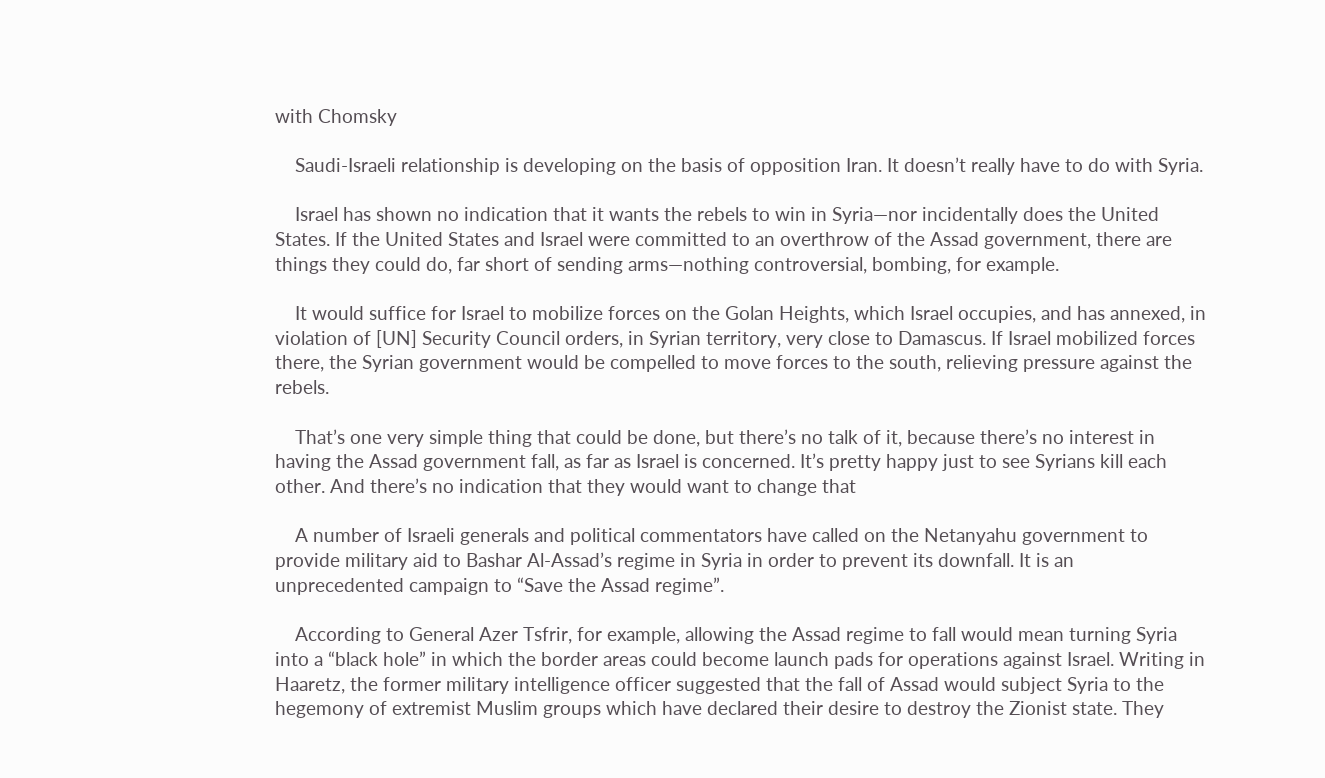with Chomsky

    Saudi-Israeli relationship is developing on the basis of opposition Iran. It doesn’t really have to do with Syria.

    Israel has shown no indication that it wants the rebels to win in Syria—nor incidentally does the United States. If the United States and Israel were committed to an overthrow of the Assad government, there are things they could do, far short of sending arms—nothing controversial, bombing, for example.

    It would suffice for Israel to mobilize forces on the Golan Heights, which Israel occupies, and has annexed, in violation of [UN] Security Council orders, in Syrian territory, very close to Damascus. If Israel mobilized forces there, the Syrian government would be compelled to move forces to the south, relieving pressure against the rebels.

    That’s one very simple thing that could be done, but there’s no talk of it, because there’s no interest in having the Assad government fall, as far as Israel is concerned. It’s pretty happy just to see Syrians kill each other. And there’s no indication that they would want to change that

    A number of Israeli generals and political commentators have called on the Netanyahu government to provide military aid to Bashar Al-Assad’s regime in Syria in order to prevent its downfall. It is an unprecedented campaign to “Save the Assad regime”.

    According to General Azer Tsfrir, for example, allowing the Assad regime to fall would mean turning Syria into a “black hole” in which the border areas could become launch pads for operations against Israel. Writing in Haaretz, the former military intelligence officer suggested that the fall of Assad would subject Syria to the hegemony of extremist Muslim groups which have declared their desire to destroy the Zionist state. They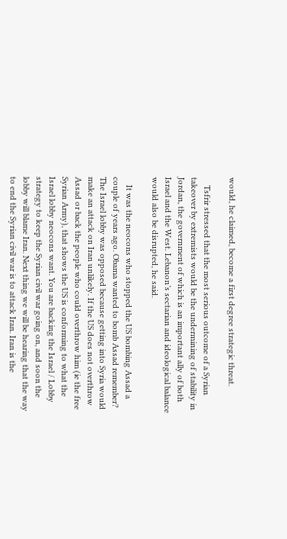would, he claimed, become a first degree strategic threat.

    Tsfrir stressed that the most serious outcome of a Syrian takeover by extremists would be the undermining of stability in Jordan, the government of which is an important ally of both Israel and the West. Lebanon’s sectarian and ideological balance would also be disrupted, he said.

    It was the neocons who stopped the US bombing Assad a couple of years ago. Obama wanted to bomb Assad remember? The Israel lobby was opposed because getting into Syria would make an attack on Iran unlikely. If the US does not overthrow Assad or back the people who could overthrow him (ie the free Syrian Army), that shows the US is conforming to what the Israel lobby neocons want. You are backing the Israel / Lobby strategy to keep the Syrian civil war going on, and soon the lobby will blame Iran. Next thing we will be hearing that the way to end the Syrian civil war is to attack Iran. Iran is the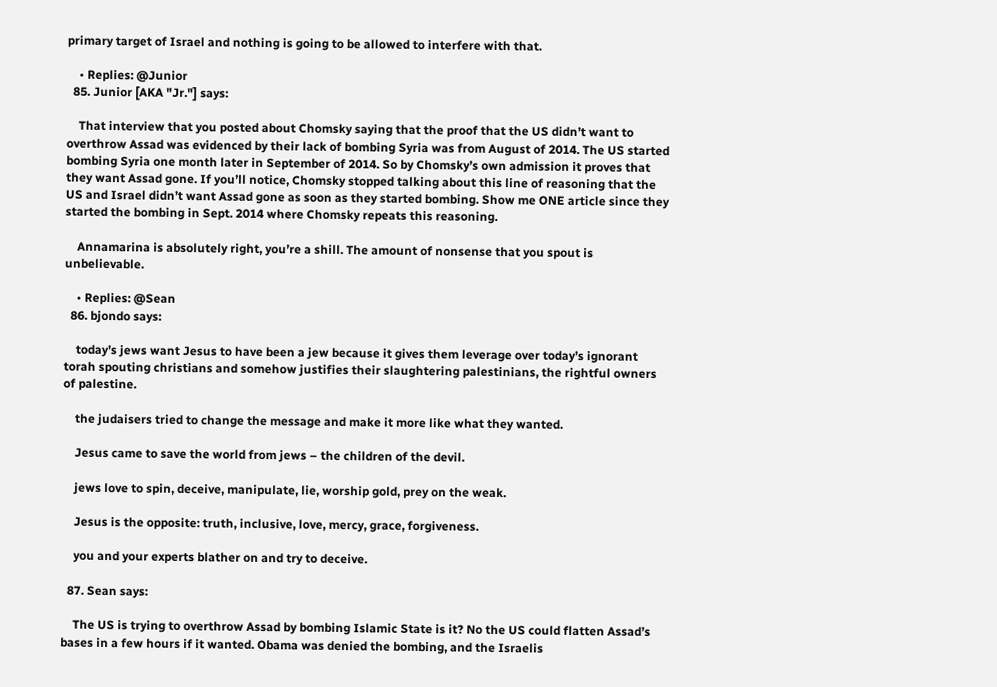primary target of Israel and nothing is going to be allowed to interfere with that.

    • Replies: @Junior
  85. Junior [AKA "Jr."] says:

    That interview that you posted about Chomsky saying that the proof that the US didn’t want to overthrow Assad was evidenced by their lack of bombing Syria was from August of 2014. The US started bombing Syria one month later in September of 2014. So by Chomsky’s own admission it proves that they want Assad gone. If you’ll notice, Chomsky stopped talking about this line of reasoning that the US and Israel didn’t want Assad gone as soon as they started bombing. Show me ONE article since they started the bombing in Sept. 2014 where Chomsky repeats this reasoning.

    Annamarina is absolutely right, you’re a shill. The amount of nonsense that you spout is unbelievable.

    • Replies: @Sean
  86. bjondo says:

    today’s jews want Jesus to have been a jew because it gives them leverage over today’s ignorant torah spouting christians and somehow justifies their slaughtering palestinians, the rightful owners of palestine.

    the judaisers tried to change the message and make it more like what they wanted.

    Jesus came to save the world from jews – the children of the devil.

    jews love to spin, deceive, manipulate, lie, worship gold, prey on the weak.

    Jesus is the opposite: truth, inclusive, love, mercy, grace, forgiveness.

    you and your experts blather on and try to deceive.

  87. Sean says:

    The US is trying to overthrow Assad by bombing Islamic State is it? No the US could flatten Assad’s bases in a few hours if it wanted. Obama was denied the bombing, and the Israelis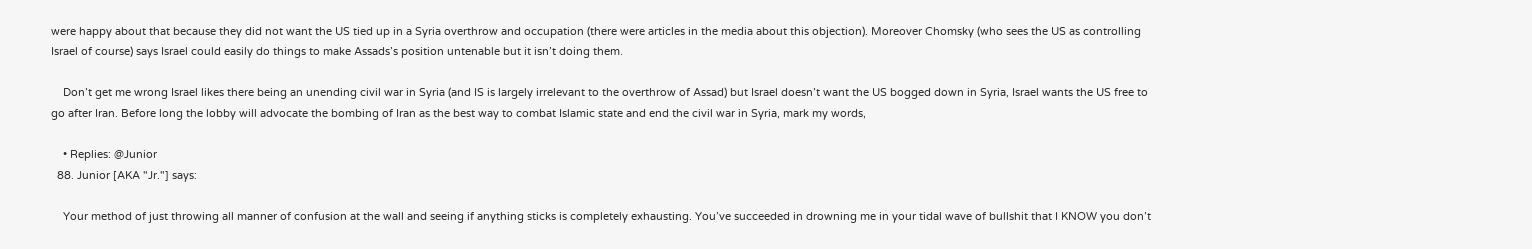were happy about that because they did not want the US tied up in a Syria overthrow and occupation (there were articles in the media about this objection). Moreover Chomsky (who sees the US as controlling Israel of course) says Israel could easily do things to make Assads’s position untenable but it isn’t doing them.

    Don’t get me wrong Israel likes there being an unending civil war in Syria (and IS is largely irrelevant to the overthrow of Assad) but Israel doesn’t want the US bogged down in Syria, Israel wants the US free to go after Iran. Before long the lobby will advocate the bombing of Iran as the best way to combat Islamic state and end the civil war in Syria, mark my words,

    • Replies: @Junior
  88. Junior [AKA "Jr."] says:

    Your method of just throwing all manner of confusion at the wall and seeing if anything sticks is completely exhausting. You’ve succeeded in drowning me in your tidal wave of bullshit that I KNOW you don’t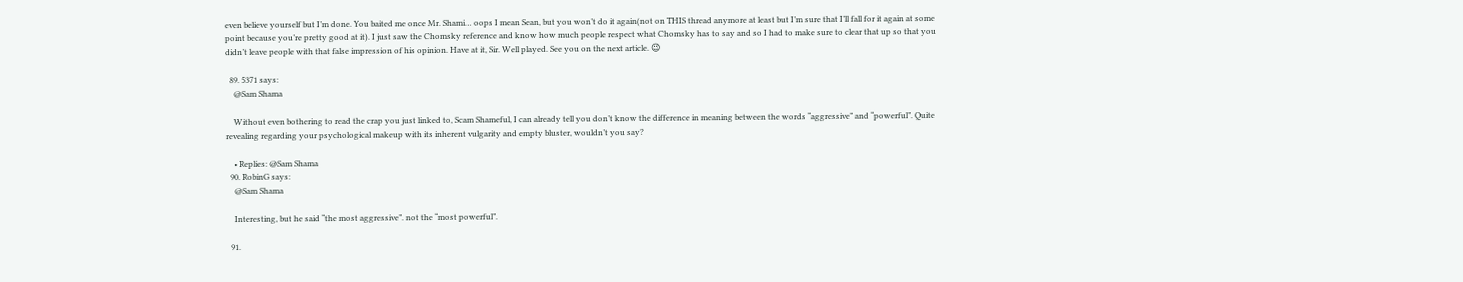even believe yourself but I’m done. You baited me once Mr. Shami… oops I mean Sean, but you won’t do it again(not on THIS thread anymore at least but I’m sure that I’ll fall for it again at some point because you’re pretty good at it). I just saw the Chomsky reference and know how much people respect what Chomsky has to say and so I had to make sure to clear that up so that you didn’t leave people with that false impression of his opinion. Have at it, Sir. Well played. See you on the next article. 😉

  89. 5371 says:
    @Sam Shama

    Without even bothering to read the crap you just linked to, Scam Shameful, I can already tell you don’t know the difference in meaning between the words “aggressive” and “powerful”. Quite revealing regarding your psychological makeup with its inherent vulgarity and empty bluster, wouldn’t you say?

    • Replies: @Sam Shama
  90. RobinG says:
    @Sam Shama

    Interesting, but he said “the most aggressive”. not the “most powerful”.

  91.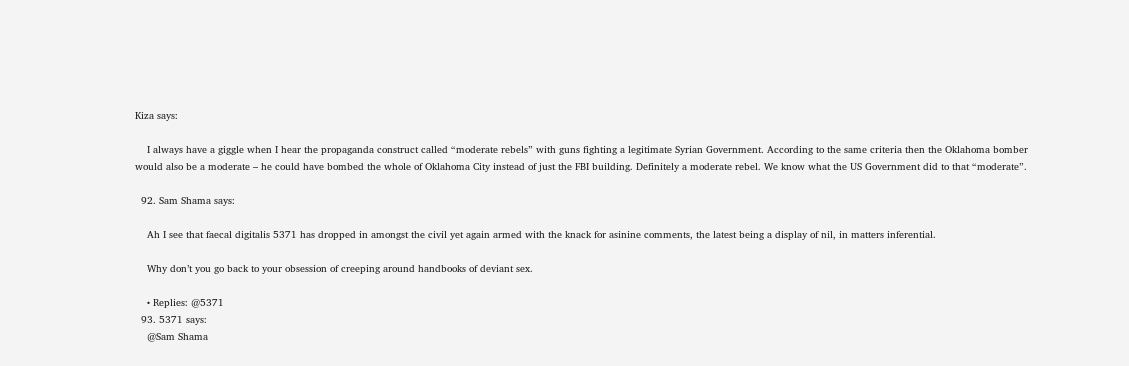Kiza says:

    I always have a giggle when I hear the propaganda construct called “moderate rebels” with guns fighting a legitimate Syrian Government. According to the same criteria then the Oklahoma bomber would also be a moderate – he could have bombed the whole of Oklahoma City instead of just the FBI building. Definitely a moderate rebel. We know what the US Government did to that “moderate”.

  92. Sam Shama says:

    Ah I see that faecal digitalis 5371 has dropped in amongst the civil yet again armed with the knack for asinine comments, the latest being a display of nil, in matters inferential.

    Why don’t you go back to your obsession of creeping around handbooks of deviant sex.

    • Replies: @5371
  93. 5371 says:
    @Sam Shama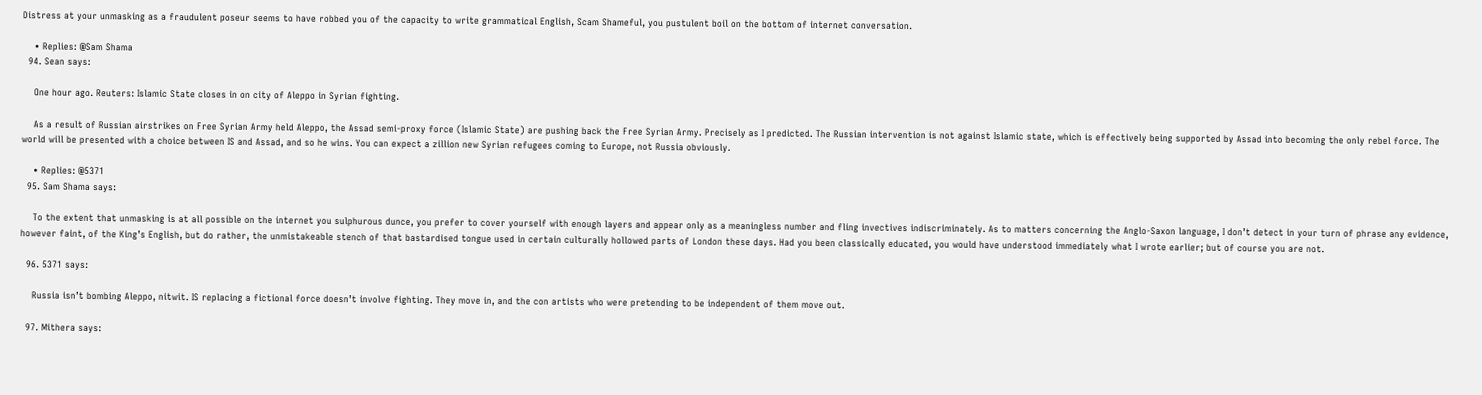Distress at your unmasking as a fraudulent poseur seems to have robbed you of the capacity to write grammatical English, Scam Shameful, you pustulent boil on the bottom of internet conversation.

    • Replies: @Sam Shama
  94. Sean says:

    One hour ago. Reuters: Islamic State closes in on city of Aleppo in Syrian fighting.

    As a result of Russian airstrikes on Free Syrian Army held Aleppo, the Assad semi-proxy force (Islamic State) are pushing back the Free Syrian Army. Precisely as I predicted. The Russian intervention is not against Islamic state, which is effectively being supported by Assad into becoming the only rebel force. The world will be presented with a choice between IS and Assad, and so he wins. You can expect a zillion new Syrian refugees coming to Europe, not Russia obviously.

    • Replies: @5371
  95. Sam Shama says:

    To the extent that unmasking is at all possible on the internet you sulphurous dunce, you prefer to cover yourself with enough layers and appear only as a meaningless number and fling invectives indiscriminately. As to matters concerning the Anglo-Saxon language, I don’t detect in your turn of phrase any evidence, however faint, of the King’s English, but do rather, the unmistakeable stench of that bastardised tongue used in certain culturally hollowed parts of London these days. Had you been classically educated, you would have understood immediately what I wrote earlier; but of course you are not.

  96. 5371 says:

    Russia isn’t bombing Aleppo, nitwit. IS replacing a fictional force doesn’t involve fighting. They move in, and the con artists who were pretending to be independent of them move out.

  97. Mithera says: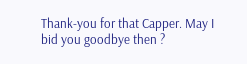Thank-you for that Capper. May I bid you goodbye then ?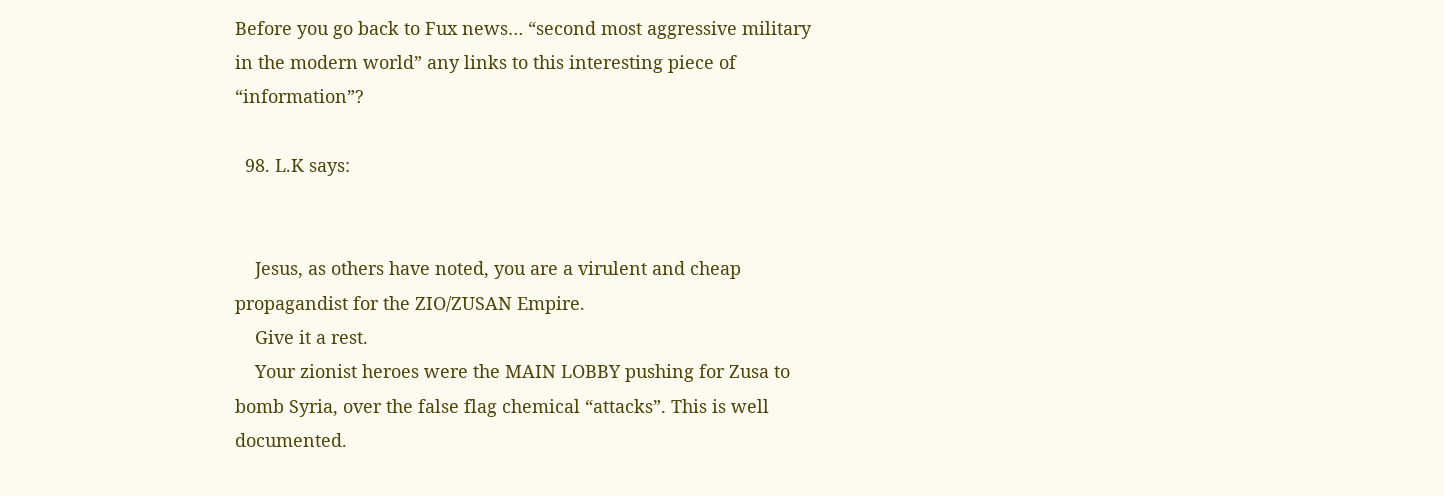Before you go back to Fux news… “second most aggressive military in the modern world” any links to this interesting piece of “information”?

  98. L.K says:


    Jesus, as others have noted, you are a virulent and cheap propagandist for the ZIO/ZUSAN Empire.
    Give it a rest.
    Your zionist heroes were the MAIN LOBBY pushing for Zusa to bomb Syria, over the false flag chemical “attacks”. This is well documented.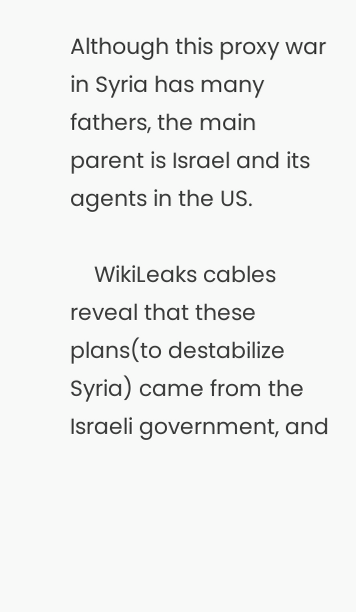Although this proxy war in Syria has many fathers, the main parent is Israel and its agents in the US.

    WikiLeaks cables reveal that these plans(to destabilize Syria) came from the Israeli government, and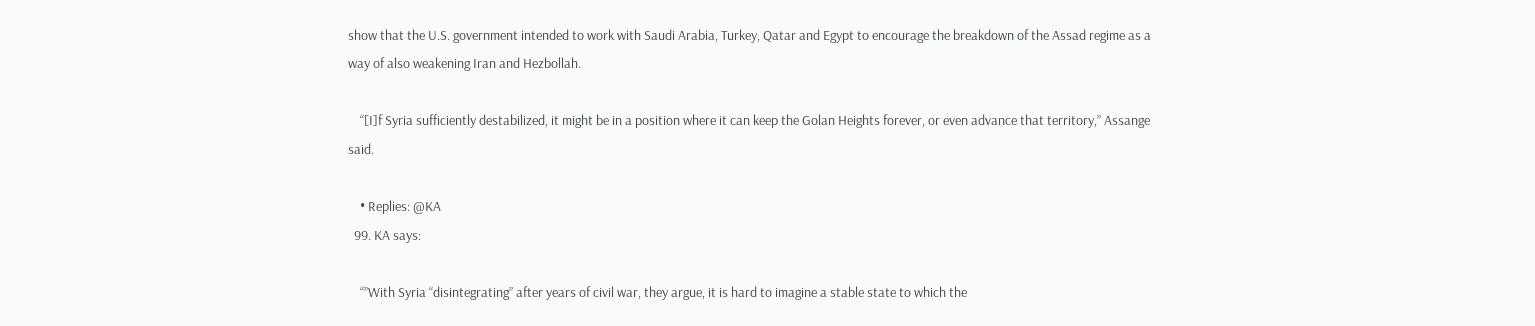show that the U.S. government intended to work with Saudi Arabia, Turkey, Qatar and Egypt to encourage the breakdown of the Assad regime as a way of also weakening Iran and Hezbollah.

    “[I]f Syria sufficiently destabilized, it might be in a position where it can keep the Golan Heights forever, or even advance that territory,” Assange said.

    • Replies: @KA
  99. KA says:

    “”With Syria “disintegrating” after years of civil war, they argue, it is hard to imagine a stable state to which the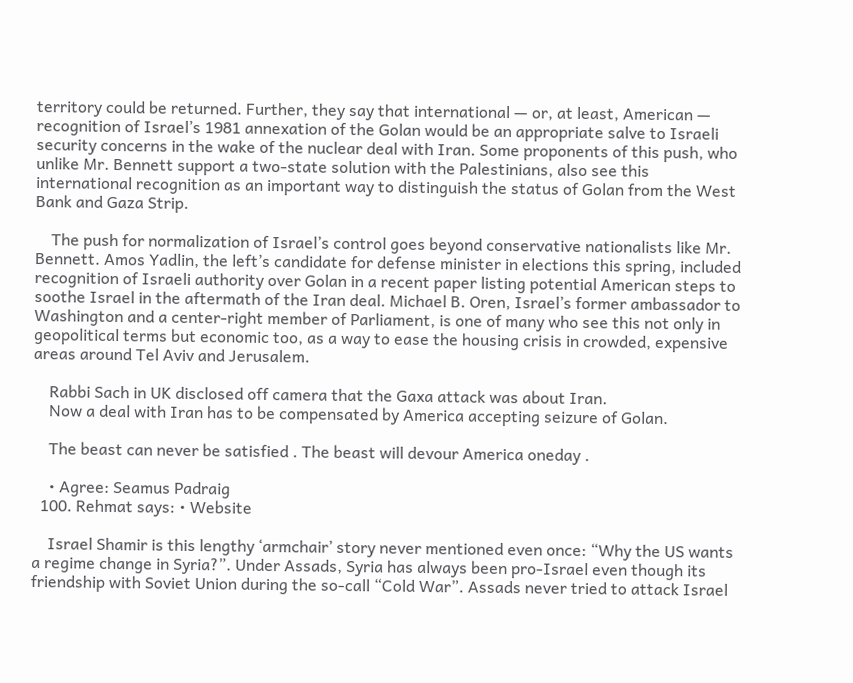territory could be returned. Further, they say that international — or, at least, American — recognition of Israel’s 1981 annexation of the Golan would be an appropriate salve to Israeli security concerns in the wake of the nuclear deal with Iran. Some proponents of this push, who unlike Mr. Bennett support a two-state solution with the Palestinians, also see this international recognition as an important way to distinguish the status of Golan from the West Bank and Gaza Strip.

    The push for normalization of Israel’s control goes beyond conservative nationalists like Mr. Bennett. Amos Yadlin, the left’s candidate for defense minister in elections this spring, included recognition of Israeli authority over Golan in a recent paper listing potential American steps to soothe Israel in the aftermath of the Iran deal. Michael B. Oren, Israel’s former ambassador to Washington and a center-right member of Parliament, is one of many who see this not only in geopolitical terms but economic too, as a way to ease the housing crisis in crowded, expensive areas around Tel Aviv and Jerusalem.

    Rabbi Sach in UK disclosed off camera that the Gaxa attack was about Iran.
    Now a deal with Iran has to be compensated by America accepting seizure of Golan.

    The beast can never be satisfied . The beast will devour America oneday .

    • Agree: Seamus Padraig
  100. Rehmat says: • Website

    Israel Shamir is this lengthy ‘armchair’ story never mentioned even once: “Why the US wants a regime change in Syria?”. Under Assads, Syria has always been pro-Israel even though its friendship with Soviet Union during the so-call “Cold War”. Assads never tried to attack Israel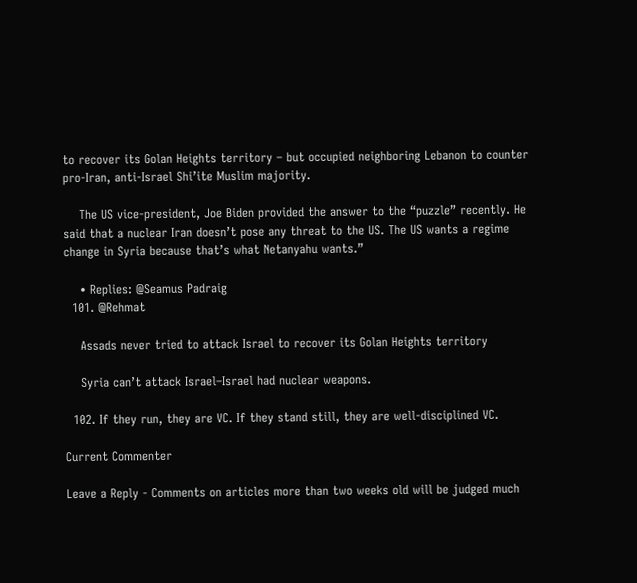to recover its Golan Heights territory – but occupied neighboring Lebanon to counter pro-Iran, anti-Israel Shi’ite Muslim majority.

    The US vice-president, Joe Biden provided the answer to the “puzzle” recently. He said that a nuclear Iran doesn’t pose any threat to the US. The US wants a regime change in Syria because that’s what Netanyahu wants.”

    • Replies: @Seamus Padraig
  101. @Rehmat

    Assads never tried to attack Israel to recover its Golan Heights territory

    Syria can’t attack Israel–Israel had nuclear weapons.

  102. If they run, they are VC. If they stand still, they are well-disciplined VC.

Current Commenter

Leave a Reply - Comments on articles more than two weeks old will be judged much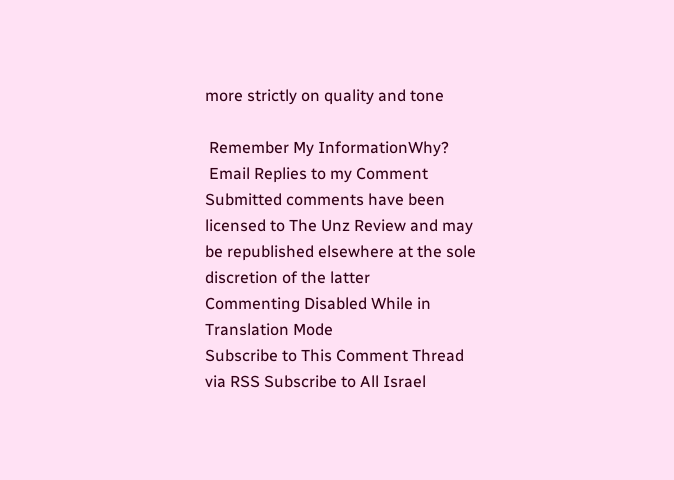more strictly on quality and tone

 Remember My InformationWhy?
 Email Replies to my Comment
Submitted comments have been licensed to The Unz Review and may be republished elsewhere at the sole discretion of the latter
Commenting Disabled While in Translation Mode
Subscribe to This Comment Thread via RSS Subscribe to All Israel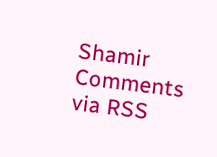Shamir Comments via RSS